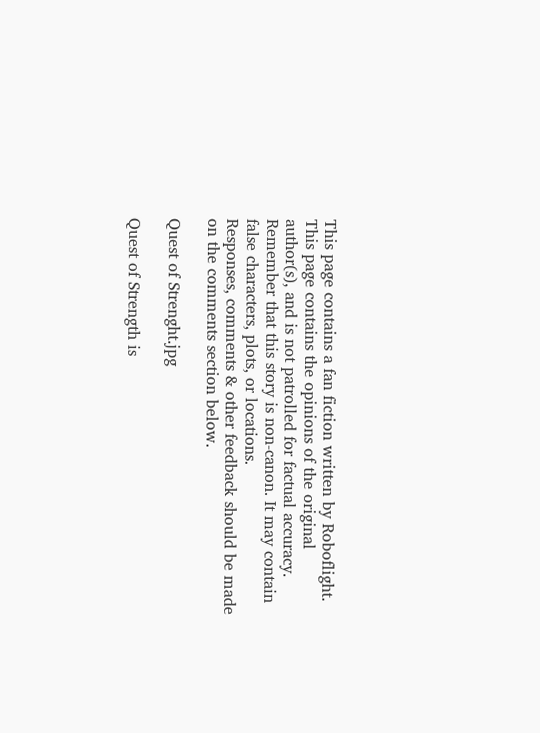This page contains a fan fiction written by Roboflight.
This page contains the opinions of the original author(s), and is not patrolled for factual accuracy.
Remember that this story is non-canon. It may contain false characters, plots, or locations.
Responses, comments & other feedback should be made on the comments section below.

Quest of Strenght.jpg

Quest of Strength is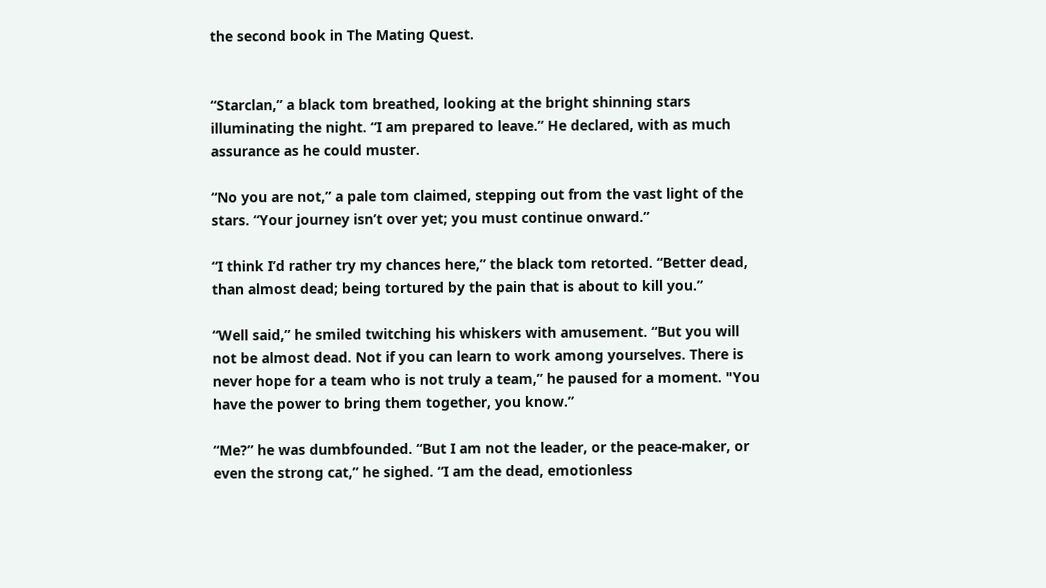the second book in The Mating Quest.


“Starclan,” a black tom breathed, looking at the bright shinning stars illuminating the night. “I am prepared to leave.” He declared, with as much assurance as he could muster.

“No you are not,” a pale tom claimed, stepping out from the vast light of the stars. “Your journey isn’t over yet; you must continue onward.”

“I think I’d rather try my chances here,” the black tom retorted. “Better dead, than almost dead; being tortured by the pain that is about to kill you.”

“Well said,” he smiled twitching his whiskers with amusement. “But you will not be almost dead. Not if you can learn to work among yourselves. There is never hope for a team who is not truly a team,” he paused for a moment. "You have the power to bring them together, you know.”

“Me?” he was dumbfounded. “But I am not the leader, or the peace-maker, or even the strong cat,” he sighed. “I am the dead, emotionless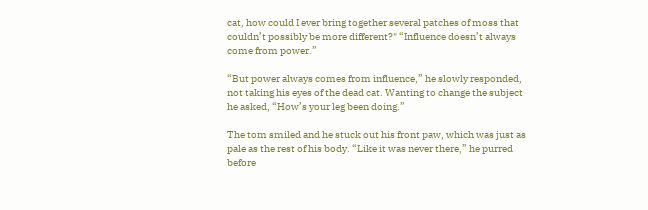cat, how could I ever bring together several patches of moss that couldn’t possibly be more different?" “Influence doesn’t always come from power.”

“But power always comes from influence,” he slowly responded, not taking his eyes of the dead cat. Wanting to change the subject he asked, “How’s your leg been doing.”

The tom smiled and he stuck out his front paw, which was just as pale as the rest of his body. “Like it was never there,” he purred before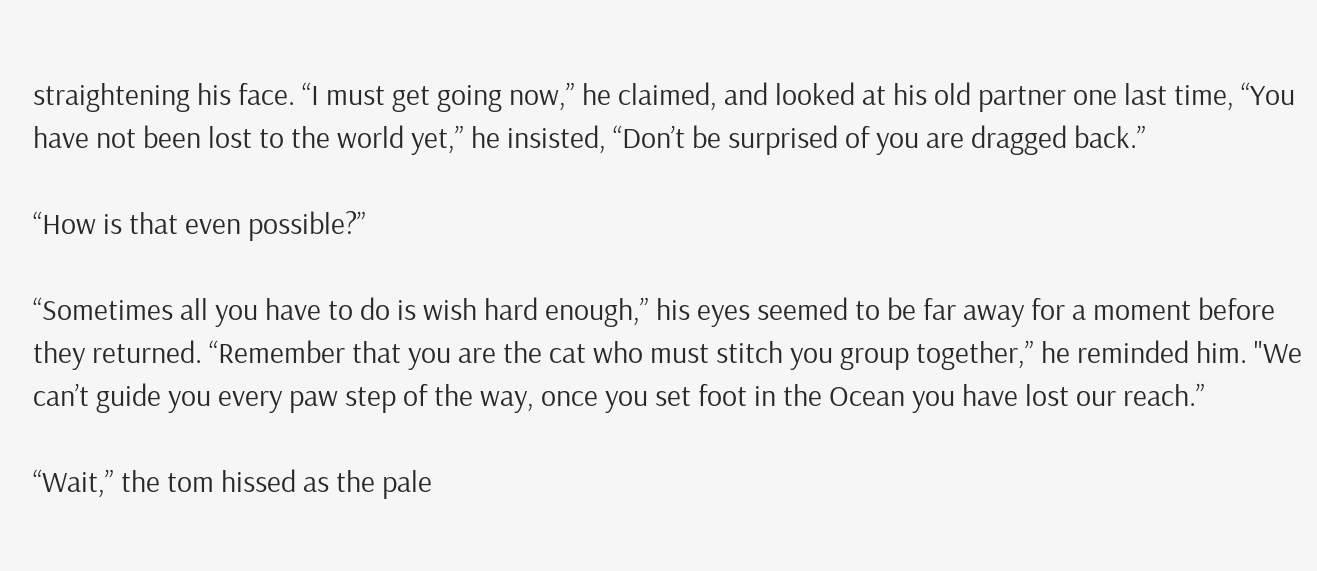straightening his face. “I must get going now,” he claimed, and looked at his old partner one last time, “You have not been lost to the world yet,” he insisted, “Don’t be surprised of you are dragged back.”

“How is that even possible?”

“Sometimes all you have to do is wish hard enough,” his eyes seemed to be far away for a moment before they returned. “Remember that you are the cat who must stitch you group together,” he reminded him. "We can’t guide you every paw step of the way, once you set foot in the Ocean you have lost our reach.”

“Wait,” the tom hissed as the pale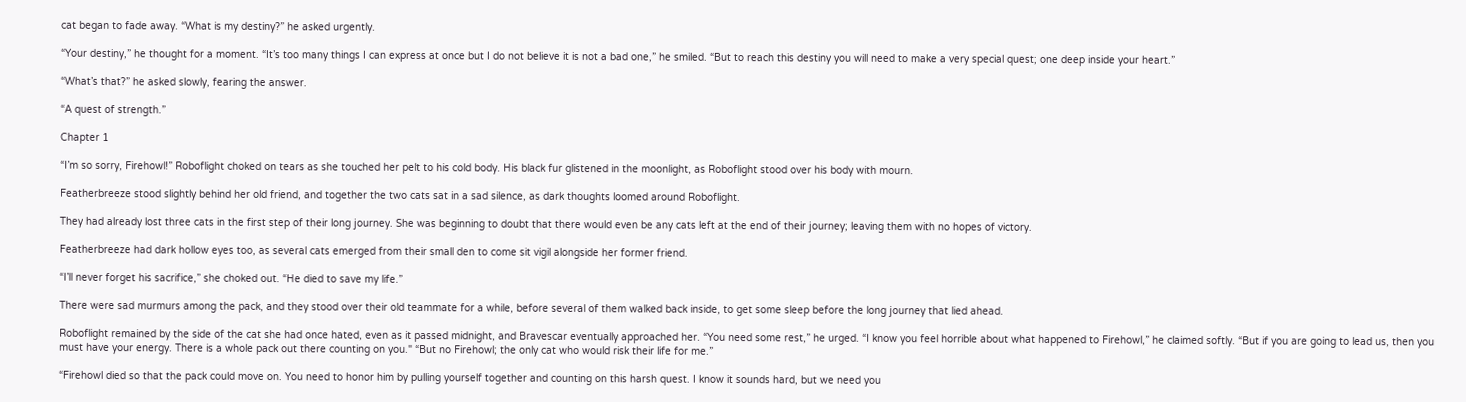cat began to fade away. “What is my destiny?” he asked urgently.

“Your destiny,” he thought for a moment. “It’s too many things I can express at once but I do not believe it is not a bad one,” he smiled. “But to reach this destiny you will need to make a very special quest; one deep inside your heart.”

“What’s that?” he asked slowly, fearing the answer.

“A quest of strength.”

Chapter 1

“I’m so sorry, Firehowl!” Roboflight choked on tears as she touched her pelt to his cold body. His black fur glistened in the moonlight, as Roboflight stood over his body with mourn.

Featherbreeze stood slightly behind her old friend, and together the two cats sat in a sad silence, as dark thoughts loomed around Roboflight.

They had already lost three cats in the first step of their long journey. She was beginning to doubt that there would even be any cats left at the end of their journey; leaving them with no hopes of victory.

Featherbreeze had dark hollow eyes too, as several cats emerged from their small den to come sit vigil alongside her former friend.

“I’ll never forget his sacrifice,” she choked out. “He died to save my life.”

There were sad murmurs among the pack, and they stood over their old teammate for a while, before several of them walked back inside, to get some sleep before the long journey that lied ahead.

Roboflight remained by the side of the cat she had once hated, even as it passed midnight, and Bravescar eventually approached her. “You need some rest,” he urged. “I know you feel horrible about what happened to Firehowl,” he claimed softly. “But if you are going to lead us, then you must have your energy. There is a whole pack out there counting on you." “But no Firehowl; the only cat who would risk their life for me.”

“Firehowl died so that the pack could move on. You need to honor him by pulling yourself together and counting on this harsh quest. I know it sounds hard, but we need you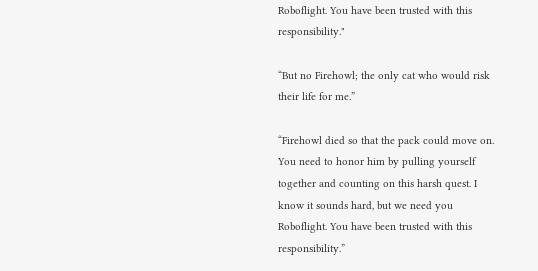Roboflight. You have been trusted with this responsibility."

“But no Firehowl; the only cat who would risk their life for me.”

“Firehowl died so that the pack could move on. You need to honor him by pulling yourself together and counting on this harsh quest. I know it sounds hard, but we need you Roboflight. You have been trusted with this responsibility.”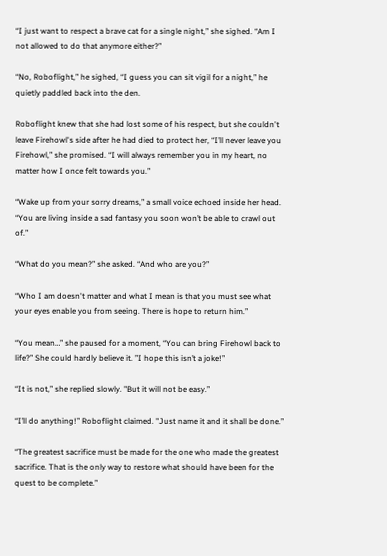“I just want to respect a brave cat for a single night,” she sighed. “Am I not allowed to do that anymore either?”

“No, Roboflight,” he sighed, “I guess you can sit vigil for a night,” he quietly paddled back into the den.

Roboflight knew that she had lost some of his respect, but she couldn't leave Firehowl's side after he had died to protect her, “I’ll never leave you Firehowl,” she promised. “I will always remember you in my heart, no matter how I once felt towards you.”

“Wake up from your sorry dreams,” a small voice echoed inside her head. “You are living inside a sad fantasy you soon won’t be able to crawl out of.”

“What do you mean?” she asked. “And who are you?”

“Who I am doesn't matter and what I mean is that you must see what your eyes enable you from seeing. There is hope to return him.”

“You mean…” she paused for a moment, “You can bring Firehowl back to life?” She could hardly believe it. ”I hope this isn’t a joke!”

“It is not,” she replied slowly. "But it will not be easy.”

“I’ll do anything!” Roboflight claimed. "Just name it and it shall be done.”

“The greatest sacrifice must be made for the one who made the greatest sacrifice. That is the only way to restore what should have been for the quest to be complete.”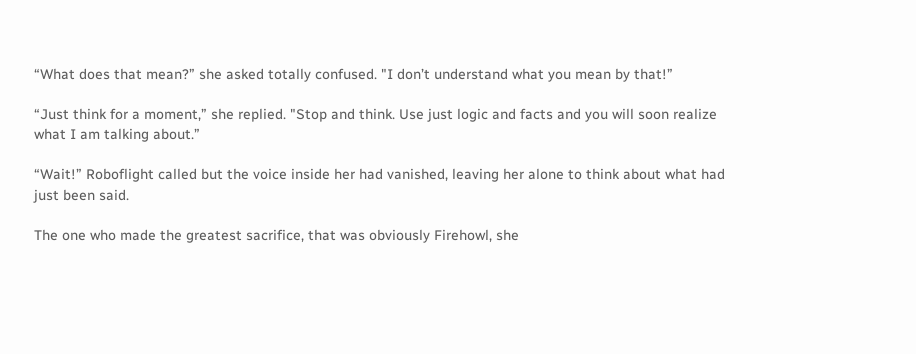“What does that mean?” she asked totally confused. "I don’t understand what you mean by that!”

“Just think for a moment,” she replied. "Stop and think. Use just logic and facts and you will soon realize what I am talking about.”

“Wait!” Roboflight called but the voice inside her had vanished, leaving her alone to think about what had just been said.

The one who made the greatest sacrifice, that was obviously Firehowl, she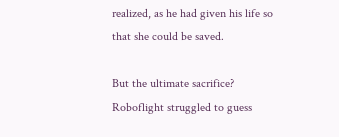realized, as he had given his life so that she could be saved.

But the ultimate sacrifice? Roboflight struggled to guess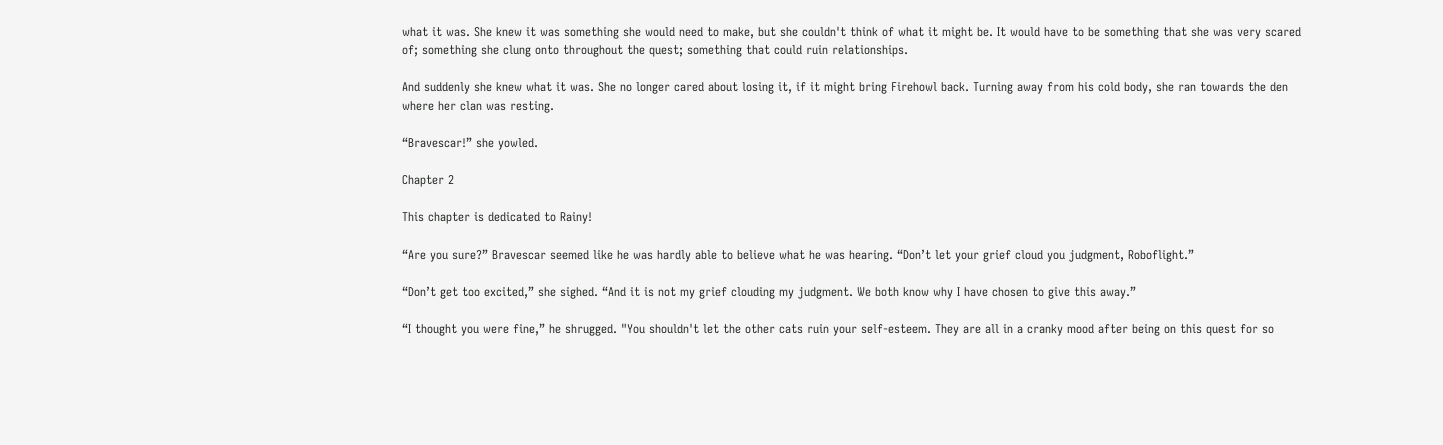what it was. She knew it was something she would need to make, but she couldn't think of what it might be. It would have to be something that she was very scared of; something she clung onto throughout the quest; something that could ruin relationships.

And suddenly she knew what it was. She no longer cared about losing it, if it might bring Firehowl back. Turning away from his cold body, she ran towards the den where her clan was resting.

“Bravescar!” she yowled.

Chapter 2

This chapter is dedicated to Rainy!

“Are you sure?” Bravescar seemed like he was hardly able to believe what he was hearing. “Don’t let your grief cloud you judgment, Roboflight.”

“Don’t get too excited,” she sighed. “And it is not my grief clouding my judgment. We both know why I have chosen to give this away.”

“I thought you were fine,” he shrugged. "You shouldn't let the other cats ruin your self-esteem. They are all in a cranky mood after being on this quest for so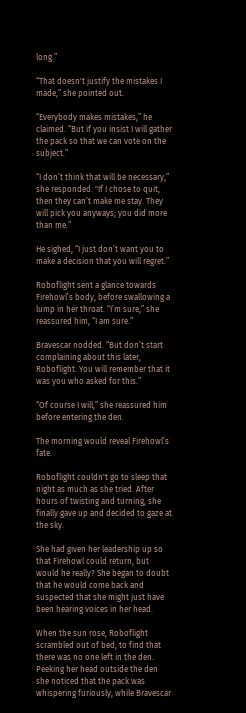long.”

“That doesn't justify the mistakes I made,” she pointed out.

“Everybody makes mistakes,” he claimed. “But if you insist I will gather the pack so that we can vote on the subject.”

“I don’t think that will be necessary,” she responded. "If I chose to quit, then they can’t make me stay. They will pick you anyways; you did more than me.”

He sighed, “I just don’t want you to make a decision that you will regret.”

Roboflight sent a glance towards Firehowl’s body, before swallowing a lump in her throat. “I’m sure,” she reassured him, “I am sure.”

Bravescar nodded. “But don’t start complaining about this later, Roboflight. You will remember that it was you who asked for this.”

“Of course I will,” she reassured him before entering the den.

The morning would reveal Firehowl’s fate.

Roboflight couldn't go to sleep that night as much as she tried. After hours of twisting and turning, she finally gave up and decided to gaze at the sky.

She had given her leadership up so that Firehowl could return, but would he really? She began to doubt that he would come back and suspected that she might just have been hearing voices in her head.

When the sun rose, Roboflight scrambled out of bed, to find that there was no one left in the den. Peeking her head outside the den she noticed that the pack was whispering furiously, while Bravescar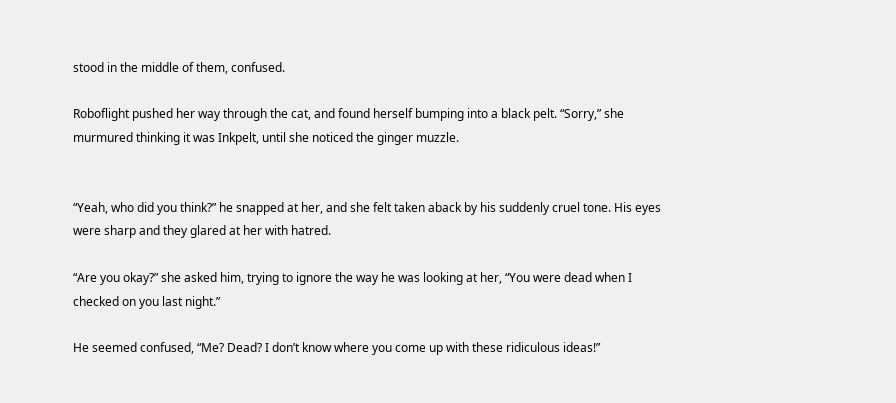stood in the middle of them, confused.

Roboflight pushed her way through the cat, and found herself bumping into a black pelt. “Sorry,” she murmured thinking it was Inkpelt, until she noticed the ginger muzzle.


“Yeah, who did you think?” he snapped at her, and she felt taken aback by his suddenly cruel tone. His eyes were sharp and they glared at her with hatred.

“Are you okay?” she asked him, trying to ignore the way he was looking at her, “You were dead when I checked on you last night.”

He seemed confused, “Me? Dead? I don’t know where you come up with these ridiculous ideas!”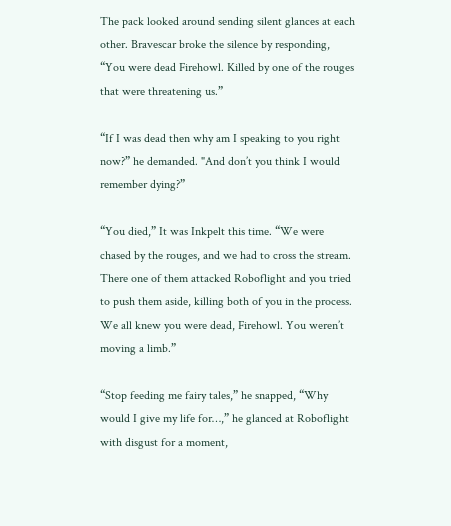The pack looked around sending silent glances at each other. Bravescar broke the silence by responding, “You were dead Firehowl. Killed by one of the rouges that were threatening us.”

“If I was dead then why am I speaking to you right now?” he demanded. "And don’t you think I would remember dying?”

“You died,” It was Inkpelt this time. “We were chased by the rouges, and we had to cross the stream. There one of them attacked Roboflight and you tried to push them aside, killing both of you in the process. We all knew you were dead, Firehowl. You weren’t moving a limb.”

“Stop feeding me fairy tales,” he snapped, “Why would I give my life for…,” he glanced at Roboflight with disgust for a moment,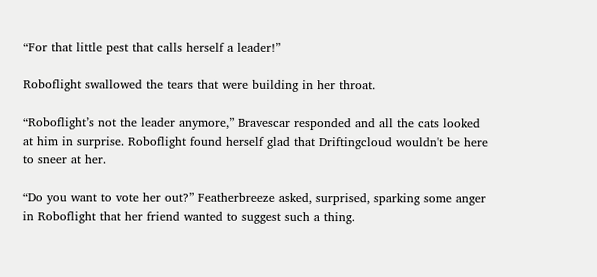“For that little pest that calls herself a leader!”

Roboflight swallowed the tears that were building in her throat.

“Roboflight’s not the leader anymore,” Bravescar responded and all the cats looked at him in surprise. Roboflight found herself glad that Driftingcloud wouldn't be here to sneer at her.

“Do you want to vote her out?” Featherbreeze asked, surprised, sparking some anger in Roboflight that her friend wanted to suggest such a thing.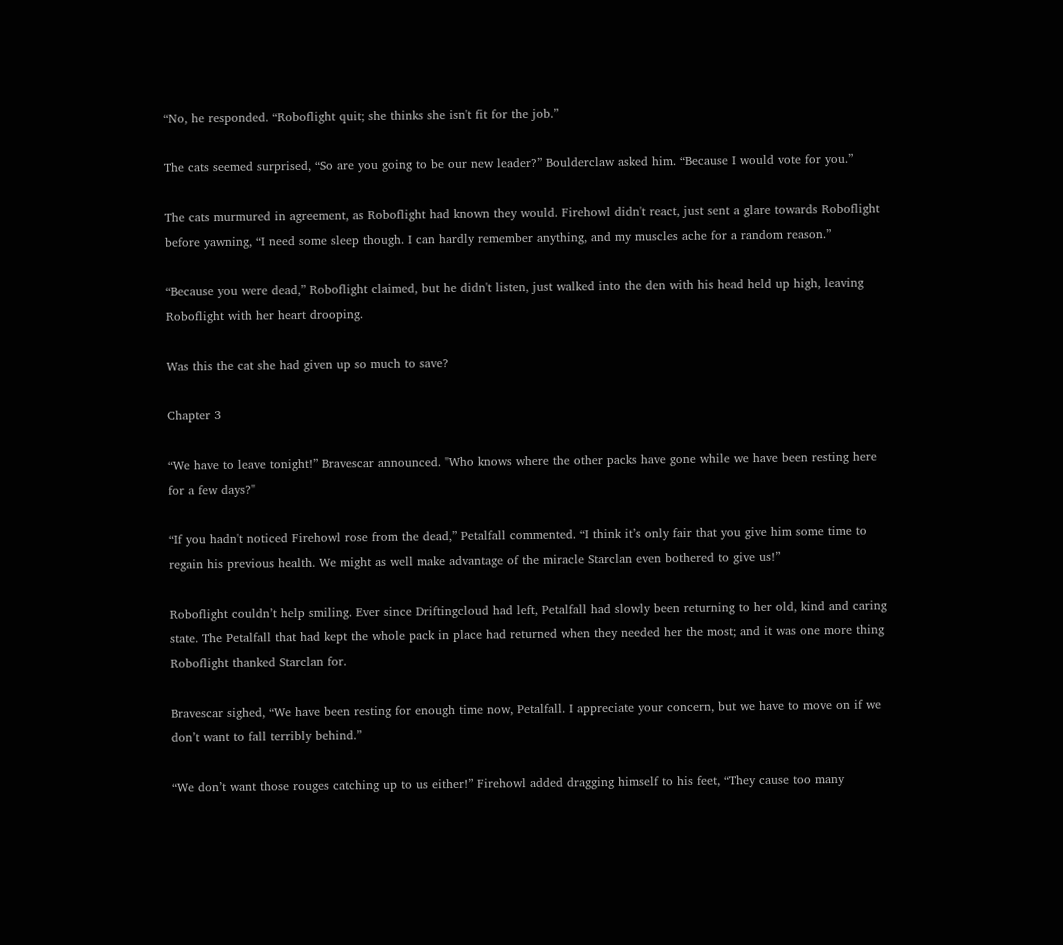“No, he responded. “Roboflight quit; she thinks she isn't fit for the job.”

The cats seemed surprised, “So are you going to be our new leader?” Boulderclaw asked him. “Because I would vote for you.”

The cats murmured in agreement, as Roboflight had known they would. Firehowl didn't react, just sent a glare towards Roboflight before yawning, “I need some sleep though. I can hardly remember anything, and my muscles ache for a random reason.”

“Because you were dead,” Roboflight claimed, but he didn't listen, just walked into the den with his head held up high, leaving Roboflight with her heart drooping.

Was this the cat she had given up so much to save?

Chapter 3

“We have to leave tonight!” Bravescar announced. "Who knows where the other packs have gone while we have been resting here for a few days?"

“If you hadn't noticed Firehowl rose from the dead,” Petalfall commented. “I think it’s only fair that you give him some time to regain his previous health. We might as well make advantage of the miracle Starclan even bothered to give us!”

Roboflight couldn’t help smiling. Ever since Driftingcloud had left, Petalfall had slowly been returning to her old, kind and caring state. The Petalfall that had kept the whole pack in place had returned when they needed her the most; and it was one more thing Roboflight thanked Starclan for.

Bravescar sighed, “We have been resting for enough time now, Petalfall. I appreciate your concern, but we have to move on if we don’t want to fall terribly behind.”

“We don’t want those rouges catching up to us either!” Firehowl added dragging himself to his feet, “They cause too many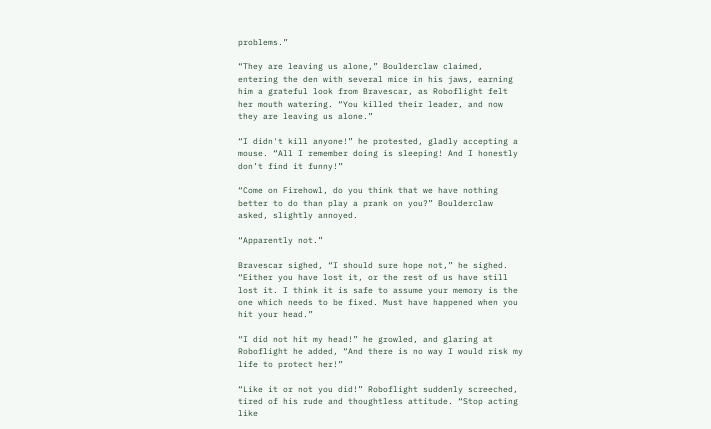problems.”

“They are leaving us alone,” Boulderclaw claimed, entering the den with several mice in his jaws, earning him a grateful look from Bravescar, as Roboflight felt her mouth watering. “You killed their leader, and now they are leaving us alone.”

“I didn't kill anyone!” he protested, gladly accepting a mouse. “All I remember doing is sleeping! And I honestly don’t find it funny!”

“Come on Firehowl, do you think that we have nothing better to do than play a prank on you?” Boulderclaw asked, slightly annoyed.

“Apparently not.”

Bravescar sighed, “I should sure hope not,” he sighed. “Either you have lost it, or the rest of us have still lost it. I think it is safe to assume your memory is the one which needs to be fixed. Must have happened when you hit your head.”

“I did not hit my head!” he growled, and glaring at Roboflight he added, “And there is no way I would risk my life to protect her!”

“Like it or not you did!” Roboflight suddenly screeched, tired of his rude and thoughtless attitude. “Stop acting like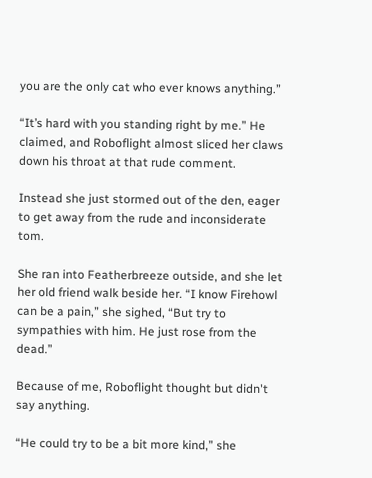you are the only cat who ever knows anything.”

“It’s hard with you standing right by me.” He claimed, and Roboflight almost sliced her claws down his throat at that rude comment.

Instead she just stormed out of the den, eager to get away from the rude and inconsiderate tom.

She ran into Featherbreeze outside, and she let her old friend walk beside her. “I know Firehowl can be a pain,” she sighed, “But try to sympathies with him. He just rose from the dead.”

Because of me, Roboflight thought but didn't say anything.

“He could try to be a bit more kind,” she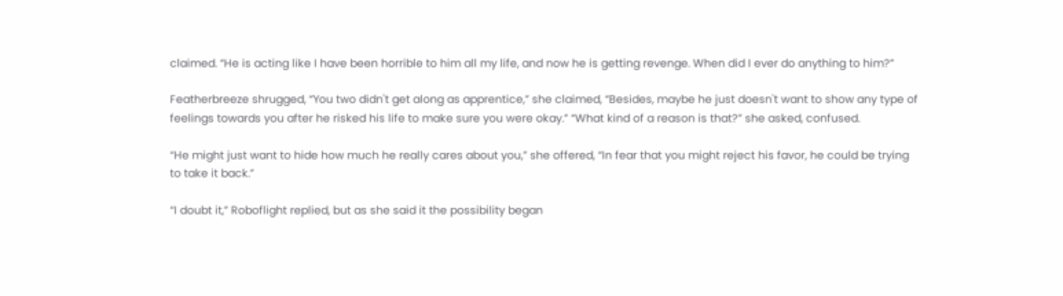claimed. “He is acting like I have been horrible to him all my life, and now he is getting revenge. When did I ever do anything to him?”

Featherbreeze shrugged, “You two didn't get along as apprentice,” she claimed, “Besides, maybe he just doesn't want to show any type of feelings towards you after he risked his life to make sure you were okay.” “What kind of a reason is that?” she asked, confused.

“He might just want to hide how much he really cares about you,” she offered, “In fear that you might reject his favor, he could be trying to take it back.”

“I doubt it,” Roboflight replied, but as she said it the possibility began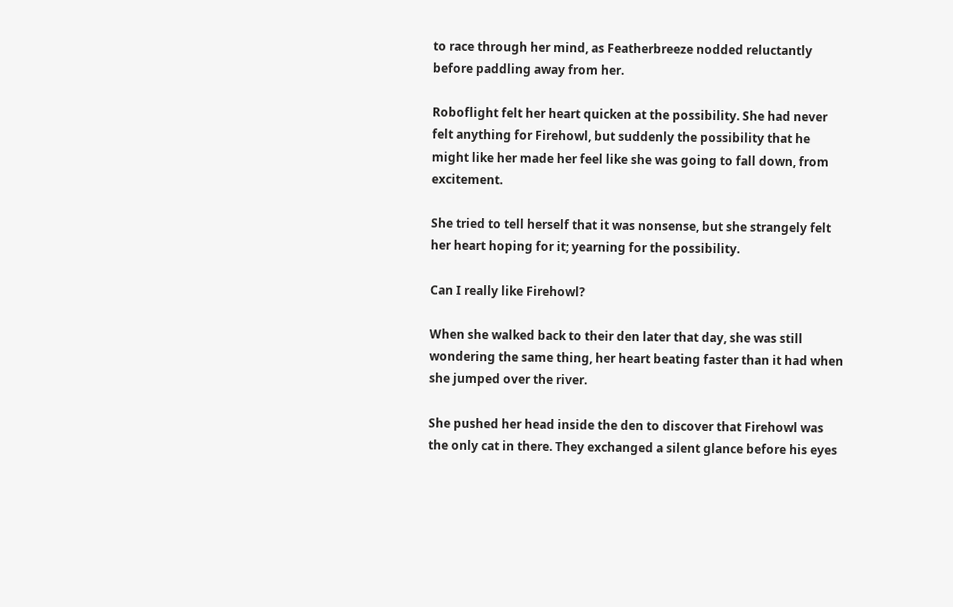to race through her mind, as Featherbreeze nodded reluctantly before paddling away from her.

Roboflight felt her heart quicken at the possibility. She had never felt anything for Firehowl, but suddenly the possibility that he might like her made her feel like she was going to fall down, from excitement.

She tried to tell herself that it was nonsense, but she strangely felt her heart hoping for it; yearning for the possibility.

Can I really like Firehowl?

When she walked back to their den later that day, she was still wondering the same thing, her heart beating faster than it had when she jumped over the river.

She pushed her head inside the den to discover that Firehowl was the only cat in there. They exchanged a silent glance before his eyes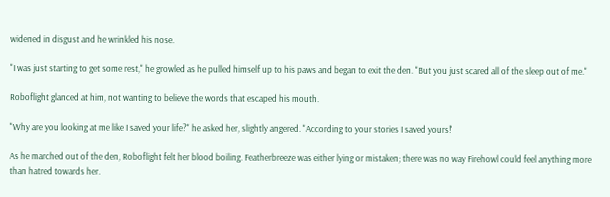widened in disgust and he wrinkled his nose.

"I was just starting to get some rest," he growled as he pulled himself up to his paws and began to exit the den. "But you just scared all of the sleep out of me."

Roboflight glanced at him, not wanting to believe the words that escaped his mouth.

"Why are you looking at me like I saved your life?" he asked her, slightly angered. "According to your stories I saved yours!'

As he marched out of the den, Roboflight felt her blood boiling. Featherbreeze was either lying or mistaken; there was no way Firehowl could feel anything more than hatred towards her.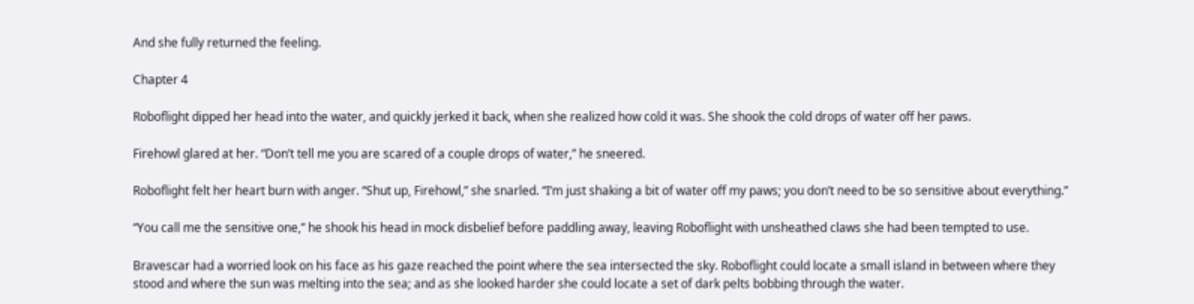And she fully returned the feeling.

Chapter 4

Roboflight dipped her head into the water, and quickly jerked it back, when she realized how cold it was. She shook the cold drops of water off her paws.

Firehowl glared at her. “Don’t tell me you are scared of a couple drops of water,” he sneered.

Roboflight felt her heart burn with anger. “Shut up, Firehowl,” she snarled. “I’m just shaking a bit of water off my paws; you don’t need to be so sensitive about everything.”

“You call me the sensitive one,” he shook his head in mock disbelief before paddling away, leaving Roboflight with unsheathed claws she had been tempted to use.

Bravescar had a worried look on his face as his gaze reached the point where the sea intersected the sky. Roboflight could locate a small island in between where they stood and where the sun was melting into the sea; and as she looked harder she could locate a set of dark pelts bobbing through the water.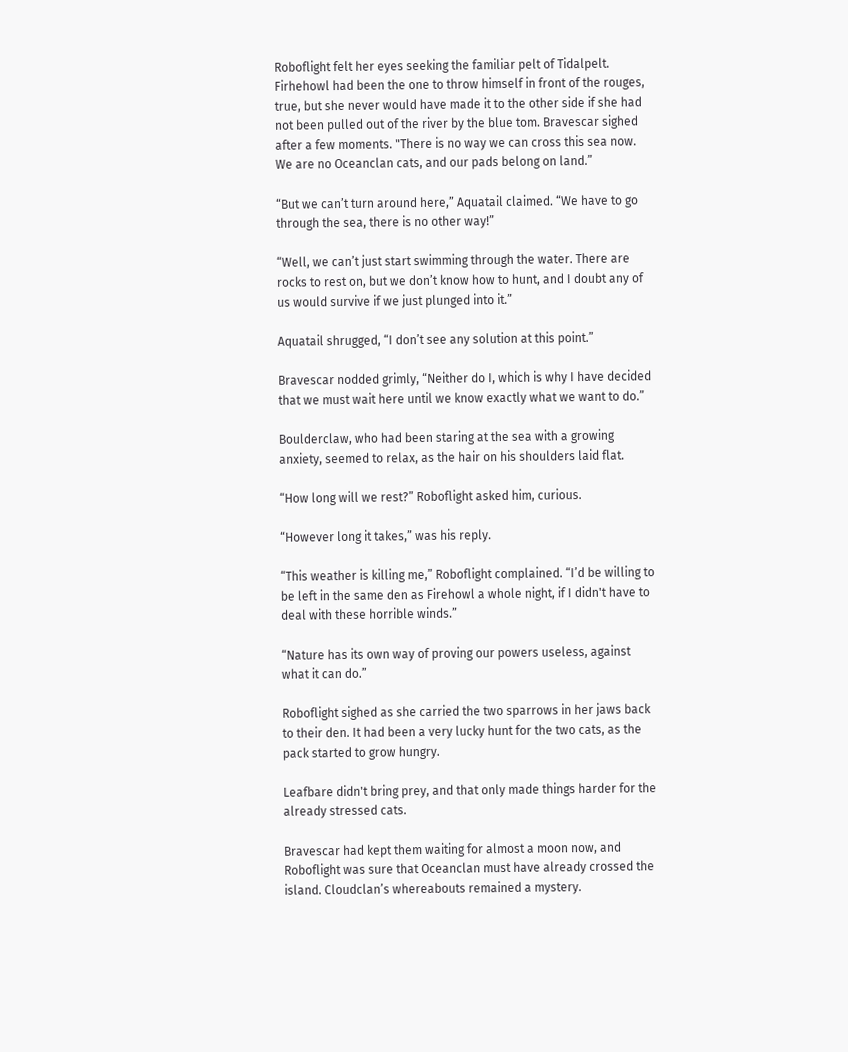Roboflight felt her eyes seeking the familiar pelt of Tidalpelt. Firhehowl had been the one to throw himself in front of the rouges, true, but she never would have made it to the other side if she had not been pulled out of the river by the blue tom. Bravescar sighed after a few moments. "There is no way we can cross this sea now. We are no Oceanclan cats, and our pads belong on land.”

“But we can’t turn around here,” Aquatail claimed. “We have to go through the sea, there is no other way!”

“Well, we can’t just start swimming through the water. There are rocks to rest on, but we don’t know how to hunt, and I doubt any of us would survive if we just plunged into it.”

Aquatail shrugged, “I don’t see any solution at this point.”

Bravescar nodded grimly, “Neither do I, which is why I have decided that we must wait here until we know exactly what we want to do.”

Boulderclaw, who had been staring at the sea with a growing anxiety, seemed to relax, as the hair on his shoulders laid flat.

“How long will we rest?” Roboflight asked him, curious.

“However long it takes,” was his reply.

“This weather is killing me,” Roboflight complained. “I’d be willing to be left in the same den as Firehowl a whole night, if I didn't have to deal with these horrible winds.”

“Nature has its own way of proving our powers useless, against what it can do.”

Roboflight sighed as she carried the two sparrows in her jaws back to their den. It had been a very lucky hunt for the two cats, as the pack started to grow hungry.

Leafbare didn't bring prey, and that only made things harder for the already stressed cats.

Bravescar had kept them waiting for almost a moon now, and Roboflight was sure that Oceanclan must have already crossed the island. Cloudclan’s whereabouts remained a mystery.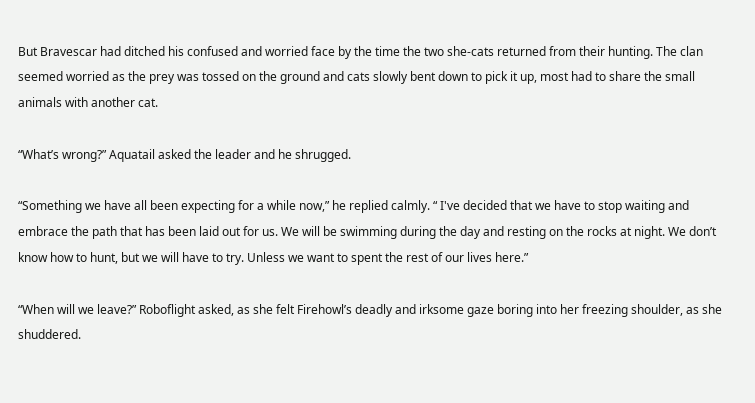But Bravescar had ditched his confused and worried face by the time the two she-cats returned from their hunting. The clan seemed worried as the prey was tossed on the ground and cats slowly bent down to pick it up, most had to share the small animals with another cat.

“What’s wrong?” Aquatail asked the leader and he shrugged.

“Something we have all been expecting for a while now,” he replied calmly. “ I've decided that we have to stop waiting and embrace the path that has been laid out for us. We will be swimming during the day and resting on the rocks at night. We don’t know how to hunt, but we will have to try. Unless we want to spent the rest of our lives here.”

“When will we leave?” Roboflight asked, as she felt Firehowl’s deadly and irksome gaze boring into her freezing shoulder, as she shuddered.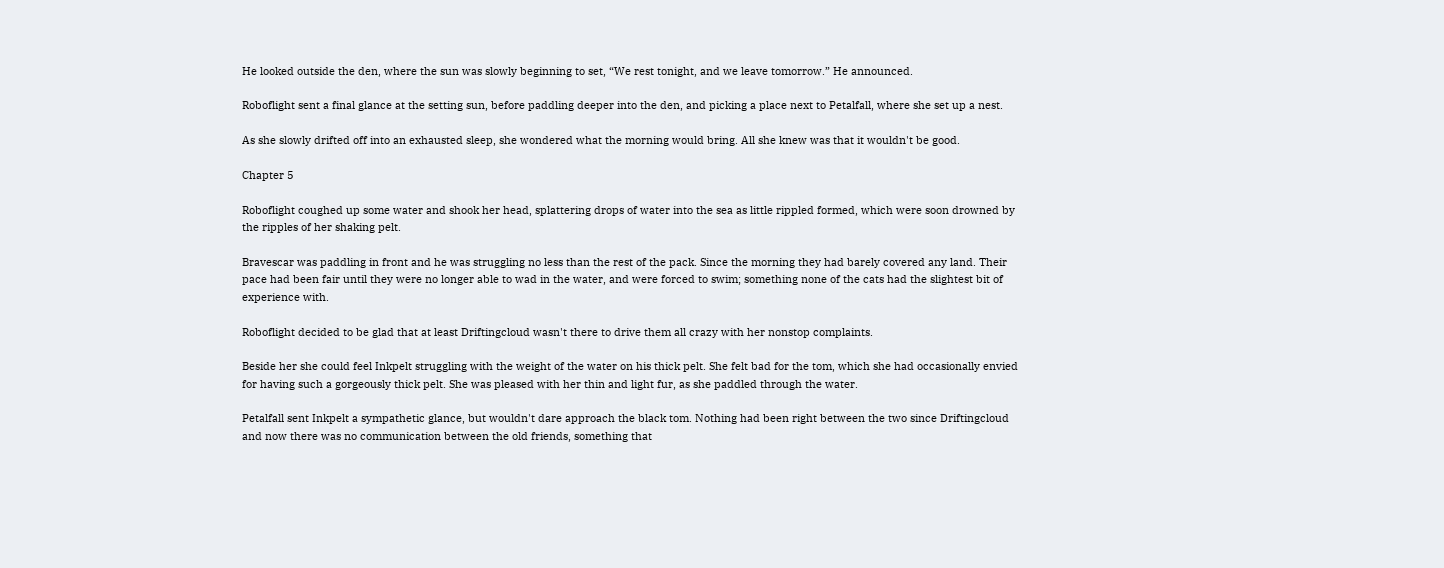He looked outside the den, where the sun was slowly beginning to set, “We rest tonight, and we leave tomorrow.” He announced.

Roboflight sent a final glance at the setting sun, before paddling deeper into the den, and picking a place next to Petalfall, where she set up a nest.

As she slowly drifted off into an exhausted sleep, she wondered what the morning would bring. All she knew was that it wouldn't be good.

Chapter 5

Roboflight coughed up some water and shook her head, splattering drops of water into the sea as little rippled formed, which were soon drowned by the ripples of her shaking pelt.

Bravescar was paddling in front and he was struggling no less than the rest of the pack. Since the morning they had barely covered any land. Their pace had been fair until they were no longer able to wad in the water, and were forced to swim; something none of the cats had the slightest bit of experience with.

Roboflight decided to be glad that at least Driftingcloud wasn't there to drive them all crazy with her nonstop complaints.

Beside her she could feel Inkpelt struggling with the weight of the water on his thick pelt. She felt bad for the tom, which she had occasionally envied for having such a gorgeously thick pelt. She was pleased with her thin and light fur, as she paddled through the water.

Petalfall sent Inkpelt a sympathetic glance, but wouldn't dare approach the black tom. Nothing had been right between the two since Driftingcloud and now there was no communication between the old friends, something that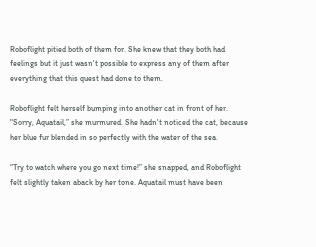Roboflight pitied both of them for. She knew that they both had feelings but it just wasn't possible to express any of them after everything that this quest had done to them.

Roboflight felt herself bumping into another cat in front of her. "Sorry, Aquatail,” she murmured. She hadn't noticed the cat, because her blue fur blended in so perfectly with the water of the sea.

“Try to watch where you go next time!” she snapped, and Roboflight felt slightly taken aback by her tone. Aquatail must have been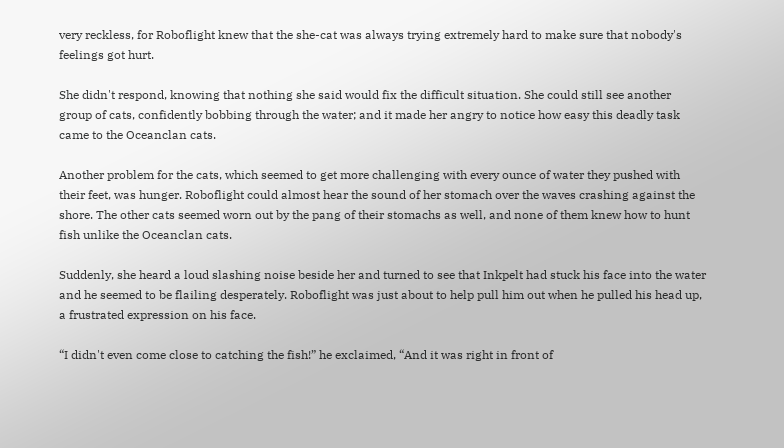very reckless, for Roboflight knew that the she-cat was always trying extremely hard to make sure that nobody's feelings got hurt.

She didn't respond, knowing that nothing she said would fix the difficult situation. She could still see another group of cats, confidently bobbing through the water; and it made her angry to notice how easy this deadly task came to the Oceanclan cats.

Another problem for the cats, which seemed to get more challenging with every ounce of water they pushed with their feet, was hunger. Roboflight could almost hear the sound of her stomach over the waves crashing against the shore. The other cats seemed worn out by the pang of their stomachs as well, and none of them knew how to hunt fish unlike the Oceanclan cats.

Suddenly, she heard a loud slashing noise beside her and turned to see that Inkpelt had stuck his face into the water and he seemed to be flailing desperately. Roboflight was just about to help pull him out when he pulled his head up, a frustrated expression on his face.

“I didn't even come close to catching the fish!” he exclaimed, “And it was right in front of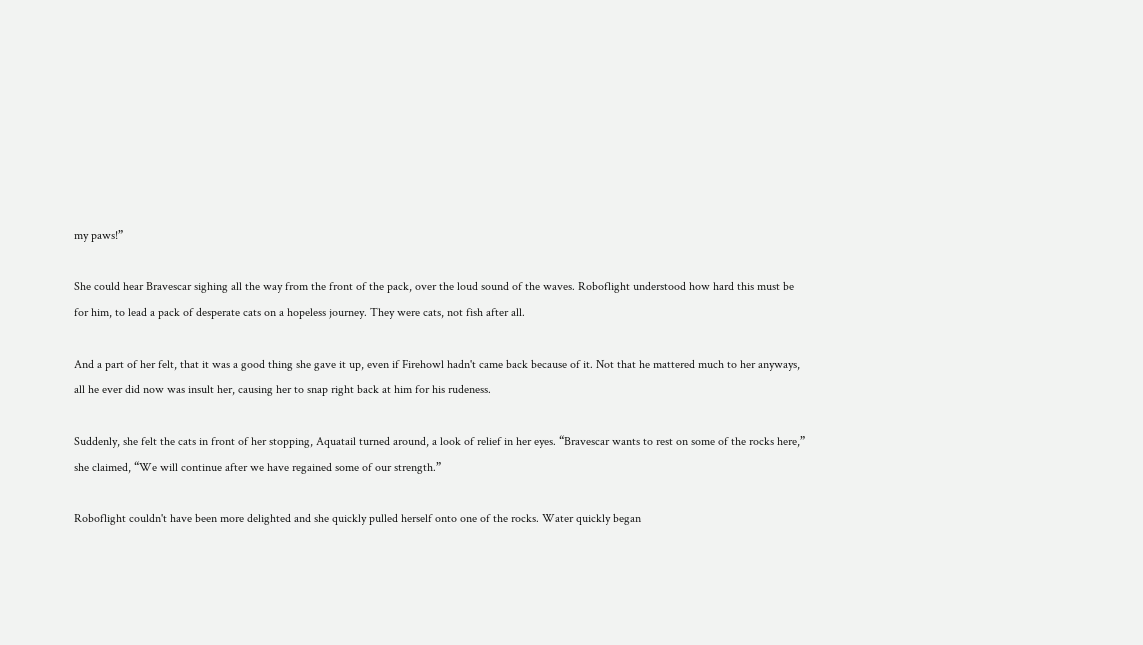my paws!”

She could hear Bravescar sighing all the way from the front of the pack, over the loud sound of the waves. Roboflight understood how hard this must be for him, to lead a pack of desperate cats on a hopeless journey. They were cats, not fish after all.

And a part of her felt, that it was a good thing she gave it up, even if Firehowl hadn't came back because of it. Not that he mattered much to her anyways, all he ever did now was insult her, causing her to snap right back at him for his rudeness.

Suddenly, she felt the cats in front of her stopping, Aquatail turned around, a look of relief in her eyes. “Bravescar wants to rest on some of the rocks here,” she claimed, “We will continue after we have regained some of our strength.”

Roboflight couldn't have been more delighted and she quickly pulled herself onto one of the rocks. Water quickly began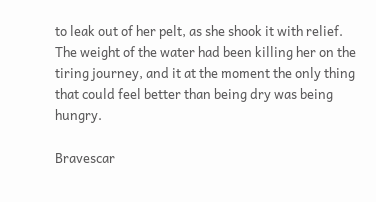to leak out of her pelt, as she shook it with relief. The weight of the water had been killing her on the tiring journey, and it at the moment the only thing that could feel better than being dry was being hungry.

Bravescar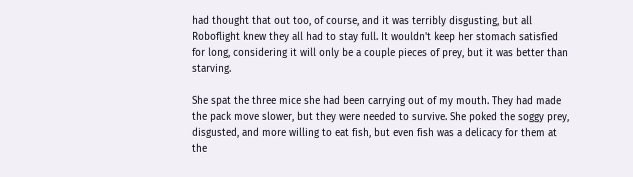had thought that out too, of course, and it was terribly disgusting, but all Roboflight knew they all had to stay full. It wouldn't keep her stomach satisfied for long, considering it will only be a couple pieces of prey, but it was better than starving.

She spat the three mice she had been carrying out of my mouth. They had made the pack move slower, but they were needed to survive. She poked the soggy prey, disgusted, and more willing to eat fish, but even fish was a delicacy for them at the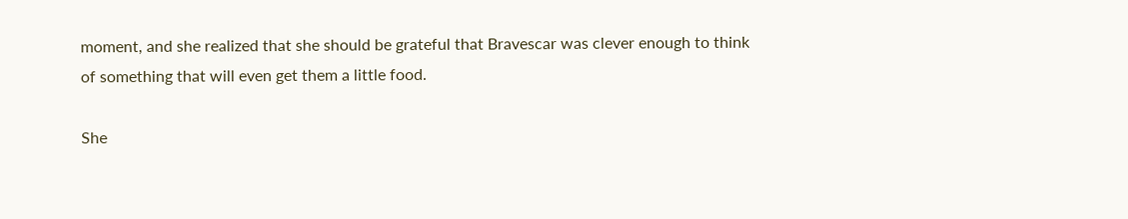moment, and she realized that she should be grateful that Bravescar was clever enough to think of something that will even get them a little food.

She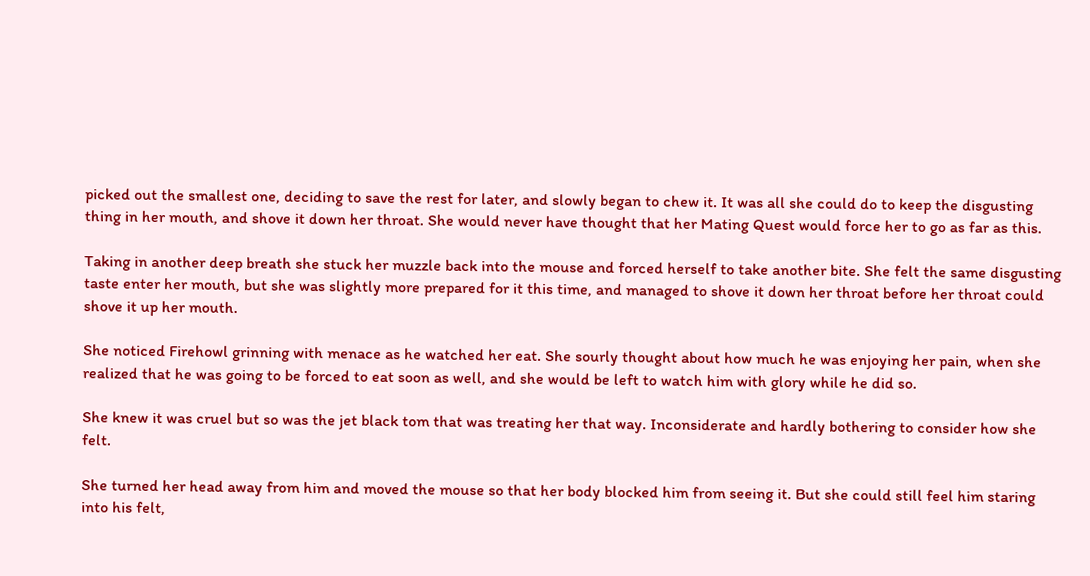picked out the smallest one, deciding to save the rest for later, and slowly began to chew it. It was all she could do to keep the disgusting thing in her mouth, and shove it down her throat. She would never have thought that her Mating Quest would force her to go as far as this.

Taking in another deep breath she stuck her muzzle back into the mouse and forced herself to take another bite. She felt the same disgusting taste enter her mouth, but she was slightly more prepared for it this time, and managed to shove it down her throat before her throat could shove it up her mouth.

She noticed Firehowl grinning with menace as he watched her eat. She sourly thought about how much he was enjoying her pain, when she realized that he was going to be forced to eat soon as well, and she would be left to watch him with glory while he did so.

She knew it was cruel but so was the jet black tom that was treating her that way. Inconsiderate and hardly bothering to consider how she felt.

She turned her head away from him and moved the mouse so that her body blocked him from seeing it. But she could still feel him staring into his felt,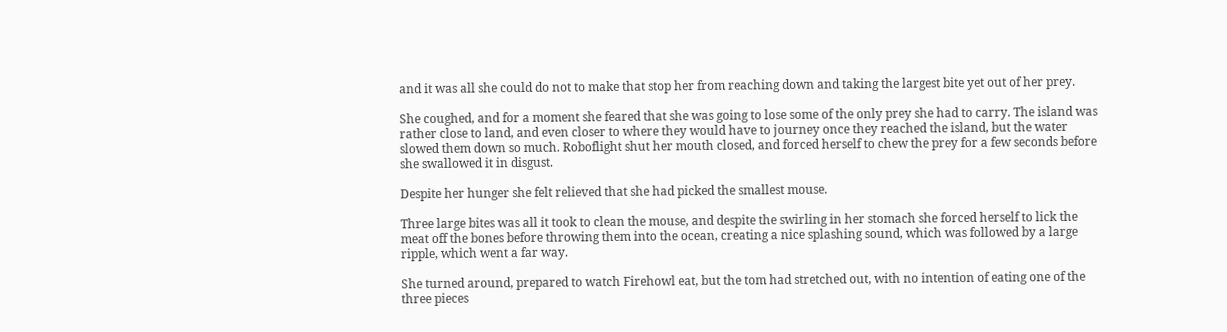and it was all she could do not to make that stop her from reaching down and taking the largest bite yet out of her prey.

She coughed, and for a moment she feared that she was going to lose some of the only prey she had to carry. The island was rather close to land, and even closer to where they would have to journey once they reached the island, but the water slowed them down so much. Roboflight shut her mouth closed, and forced herself to chew the prey for a few seconds before she swallowed it in disgust.

Despite her hunger she felt relieved that she had picked the smallest mouse.

Three large bites was all it took to clean the mouse, and despite the swirling in her stomach she forced herself to lick the meat off the bones before throwing them into the ocean, creating a nice splashing sound, which was followed by a large ripple, which went a far way.

She turned around, prepared to watch Firehowl eat, but the tom had stretched out, with no intention of eating one of the three pieces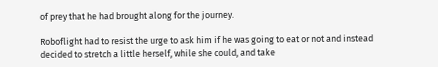of prey that he had brought along for the journey.

Roboflight had to resist the urge to ask him if he was going to eat or not and instead decided to stretch a little herself, while she could, and take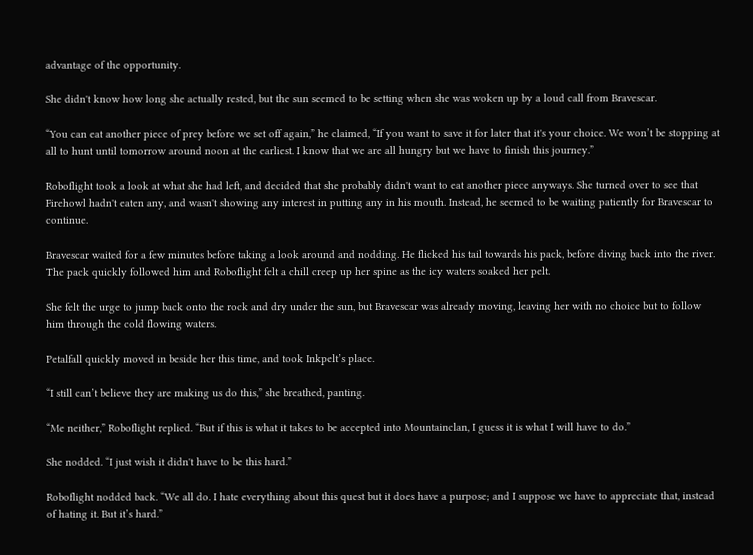advantage of the opportunity.

She didn't know how long she actually rested, but the sun seemed to be setting when she was woken up by a loud call from Bravescar.

“You can eat another piece of prey before we set off again,” he claimed, “If you want to save it for later that it's your choice. We won’t be stopping at all to hunt until tomorrow around noon at the earliest. I know that we are all hungry but we have to finish this journey.”

Roboflight took a look at what she had left, and decided that she probably didn't want to eat another piece anyways. She turned over to see that Firehowl hadn't eaten any, and wasn't showing any interest in putting any in his mouth. Instead, he seemed to be waiting patiently for Bravescar to continue.

Bravescar waited for a few minutes before taking a look around and nodding. He flicked his tail towards his pack, before diving back into the river. The pack quickly followed him and Roboflight felt a chill creep up her spine as the icy waters soaked her pelt.

She felt the urge to jump back onto the rock and dry under the sun, but Bravescar was already moving, leaving her with no choice but to follow him through the cold flowing waters.

Petalfall quickly moved in beside her this time, and took Inkpelt’s place.

“I still can’t believe they are making us do this,” she breathed, panting.

“Me neither,” Roboflight replied. “But if this is what it takes to be accepted into Mountainclan, I guess it is what I will have to do.”

She nodded. “I just wish it didn't have to be this hard.”

Roboflight nodded back. “We all do. I hate everything about this quest but it does have a purpose; and I suppose we have to appreciate that, instead of hating it. But it’s hard.”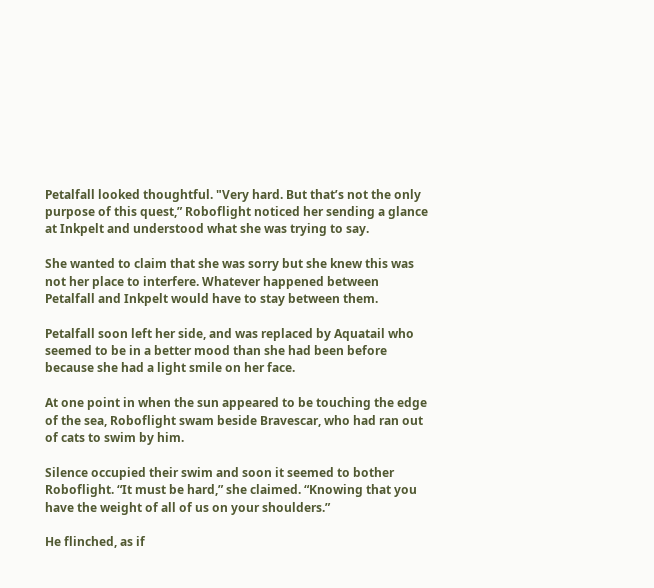Petalfall looked thoughtful. "Very hard. But that’s not the only purpose of this quest,” Roboflight noticed her sending a glance at Inkpelt and understood what she was trying to say.

She wanted to claim that she was sorry but she knew this was not her place to interfere. Whatever happened between Petalfall and Inkpelt would have to stay between them.

Petalfall soon left her side, and was replaced by Aquatail who seemed to be in a better mood than she had been before because she had a light smile on her face.

At one point in when the sun appeared to be touching the edge of the sea, Roboflight swam beside Bravescar, who had ran out of cats to swim by him.

Silence occupied their swim and soon it seemed to bother Roboflight. “It must be hard,” she claimed. “Knowing that you have the weight of all of us on your shoulders.”

He flinched, as if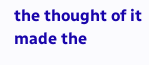the thought of it made the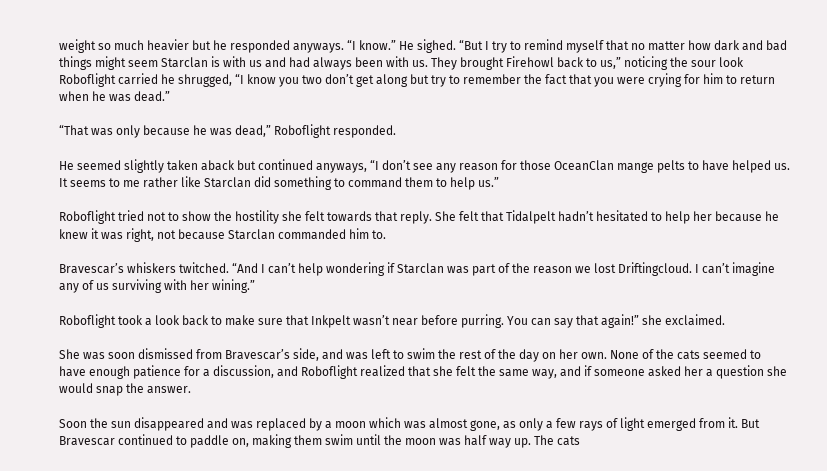weight so much heavier but he responded anyways. “I know.” He sighed. “But I try to remind myself that no matter how dark and bad things might seem Starclan is with us and had always been with us. They brought Firehowl back to us,” noticing the sour look Roboflight carried he shrugged, “I know you two don’t get along but try to remember the fact that you were crying for him to return when he was dead.”

“That was only because he was dead,” Roboflight responded.

He seemed slightly taken aback but continued anyways, “I don’t see any reason for those OceanClan mange pelts to have helped us. It seems to me rather like Starclan did something to command them to help us.”

Roboflight tried not to show the hostility she felt towards that reply. She felt that Tidalpelt hadn’t hesitated to help her because he knew it was right, not because Starclan commanded him to.

Bravescar’s whiskers twitched. “And I can’t help wondering if Starclan was part of the reason we lost Driftingcloud. I can’t imagine any of us surviving with her wining.”

Roboflight took a look back to make sure that Inkpelt wasn’t near before purring. You can say that again!” she exclaimed.

She was soon dismissed from Bravescar’s side, and was left to swim the rest of the day on her own. None of the cats seemed to have enough patience for a discussion, and Roboflight realized that she felt the same way, and if someone asked her a question she would snap the answer.

Soon the sun disappeared and was replaced by a moon which was almost gone, as only a few rays of light emerged from it. But Bravescar continued to paddle on, making them swim until the moon was half way up. The cats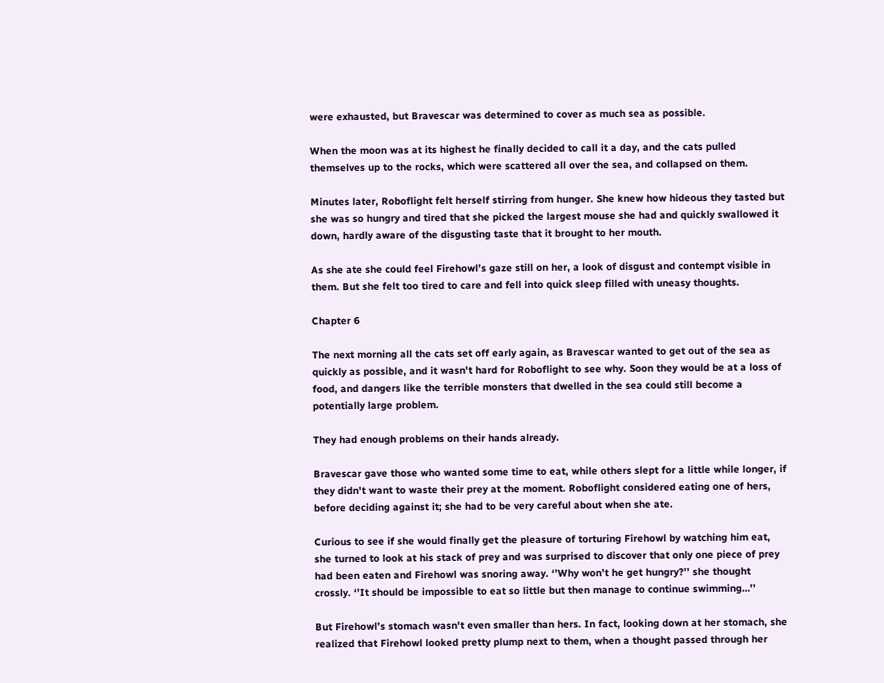were exhausted, but Bravescar was determined to cover as much sea as possible.

When the moon was at its highest he finally decided to call it a day, and the cats pulled themselves up to the rocks, which were scattered all over the sea, and collapsed on them.

Minutes later, Roboflight felt herself stirring from hunger. She knew how hideous they tasted but she was so hungry and tired that she picked the largest mouse she had and quickly swallowed it down, hardly aware of the disgusting taste that it brought to her mouth.

As she ate she could feel Firehowl’s gaze still on her, a look of disgust and contempt visible in them. But she felt too tired to care and fell into quick sleep filled with uneasy thoughts.

Chapter 6

The next morning all the cats set off early again, as Bravescar wanted to get out of the sea as quickly as possible, and it wasn't hard for Roboflight to see why. Soon they would be at a loss of food, and dangers like the terrible monsters that dwelled in the sea could still become a potentially large problem.

They had enough problems on their hands already.

Bravescar gave those who wanted some time to eat, while others slept for a little while longer, if they didn't want to waste their prey at the moment. Roboflight considered eating one of hers, before deciding against it; she had to be very careful about when she ate.

Curious to see if she would finally get the pleasure of torturing Firehowl by watching him eat, she turned to look at his stack of prey and was surprised to discover that only one piece of prey had been eaten and Firehowl was snoring away. ‘’Why won’t he get hungry?’’ she thought crossly. ‘’It should be impossible to eat so little but then manage to continue swimming…’’

But Firehowl’s stomach wasn't even smaller than hers. In fact, looking down at her stomach, she realized that Firehowl looked pretty plump next to them, when a thought passed through her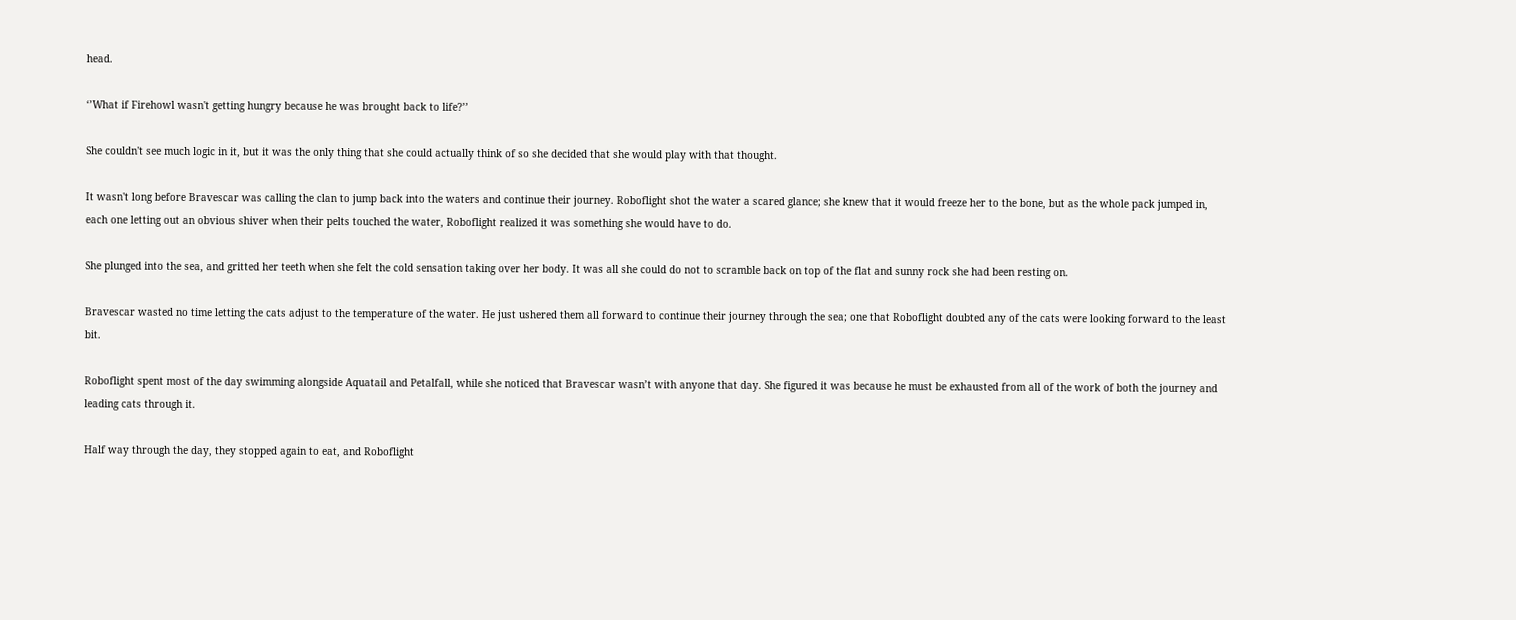head.

‘’What if Firehowl wasn't getting hungry because he was brought back to life?’’

She couldn't see much logic in it, but it was the only thing that she could actually think of so she decided that she would play with that thought.

It wasn't long before Bravescar was calling the clan to jump back into the waters and continue their journey. Roboflight shot the water a scared glance; she knew that it would freeze her to the bone, but as the whole pack jumped in, each one letting out an obvious shiver when their pelts touched the water, Roboflight realized it was something she would have to do.

She plunged into the sea, and gritted her teeth when she felt the cold sensation taking over her body. It was all she could do not to scramble back on top of the flat and sunny rock she had been resting on.

Bravescar wasted no time letting the cats adjust to the temperature of the water. He just ushered them all forward to continue their journey through the sea; one that Roboflight doubted any of the cats were looking forward to the least bit.

Roboflight spent most of the day swimming alongside Aquatail and Petalfall, while she noticed that Bravescar wasn’t with anyone that day. She figured it was because he must be exhausted from all of the work of both the journey and leading cats through it.

Half way through the day, they stopped again to eat, and Roboflight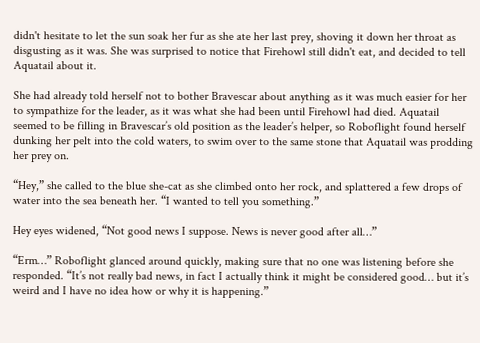didn't hesitate to let the sun soak her fur as she ate her last prey, shoving it down her throat as disgusting as it was. She was surprised to notice that Firehowl still didn't eat, and decided to tell Aquatail about it.

She had already told herself not to bother Bravescar about anything as it was much easier for her to sympathize for the leader, as it was what she had been until Firehowl had died. Aquatail seemed to be filling in Bravescar’s old position as the leader’s helper, so Roboflight found herself dunking her pelt into the cold waters, to swim over to the same stone that Aquatail was prodding her prey on.

“Hey,” she called to the blue she-cat as she climbed onto her rock, and splattered a few drops of water into the sea beneath her. “I wanted to tell you something.”

Hey eyes widened, “Not good news I suppose. News is never good after all…”

“Erm…” Roboflight glanced around quickly, making sure that no one was listening before she responded. “It’s not really bad news, in fact I actually think it might be considered good… but it’s weird and I have no idea how or why it is happening.”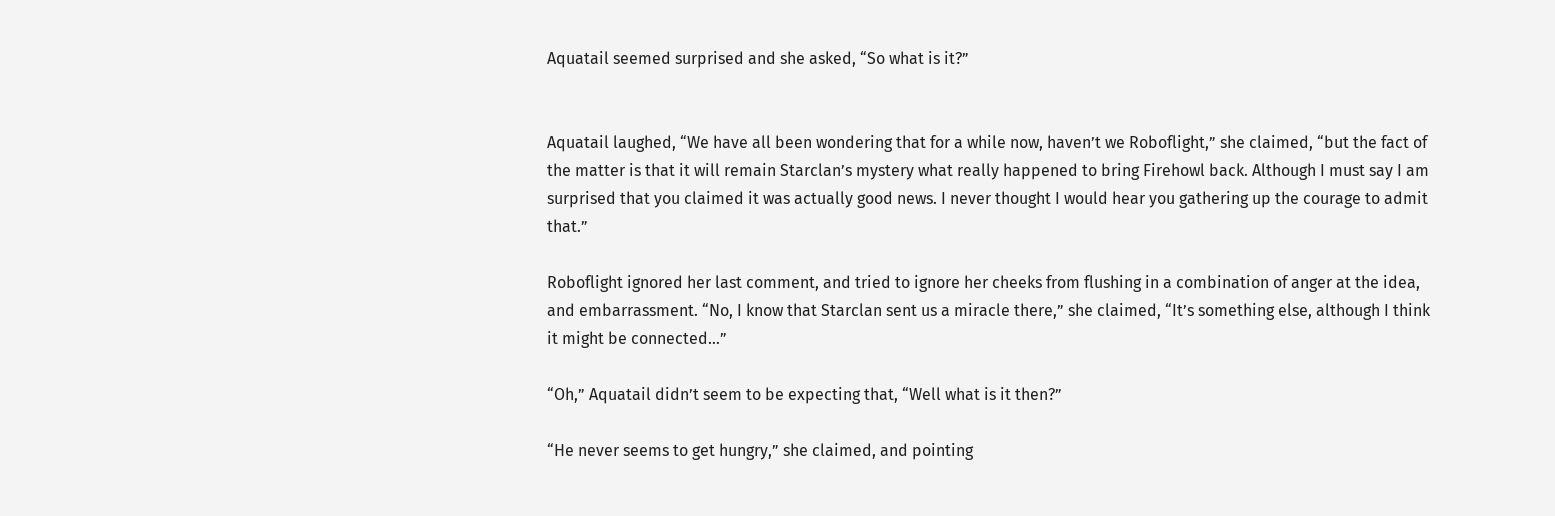Aquatail seemed surprised and she asked, “So what is it?”


Aquatail laughed, “We have all been wondering that for a while now, haven’t we Roboflight,” she claimed, “but the fact of the matter is that it will remain Starclan’s mystery what really happened to bring Firehowl back. Although I must say I am surprised that you claimed it was actually good news. I never thought I would hear you gathering up the courage to admit that.”

Roboflight ignored her last comment, and tried to ignore her cheeks from flushing in a combination of anger at the idea, and embarrassment. “No, I know that Starclan sent us a miracle there,” she claimed, “It’s something else, although I think it might be connected…”

“Oh,” Aquatail didn’t seem to be expecting that, “Well what is it then?”

“He never seems to get hungry,” she claimed, and pointing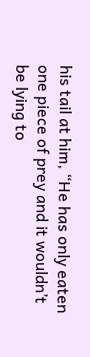his tail at him, “He has only eaten one piece of prey and it wouldn’t be lying to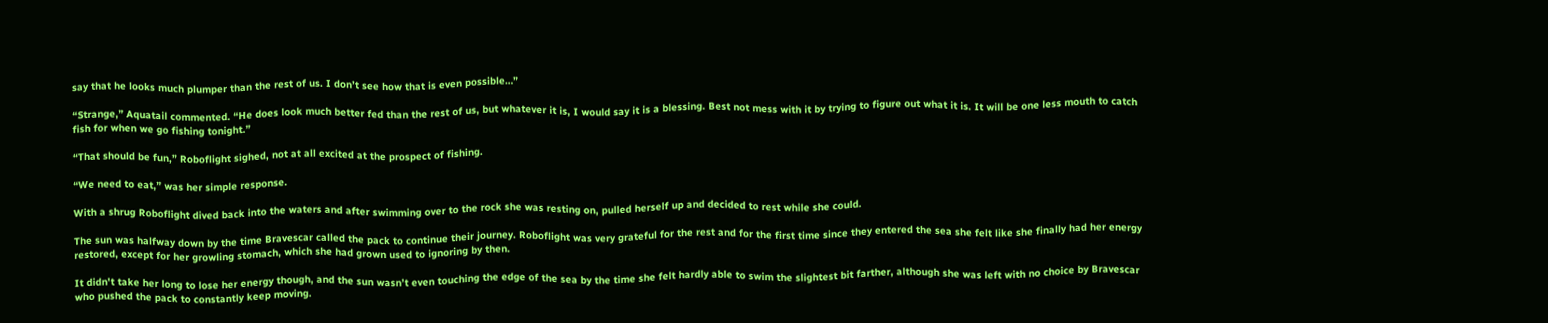say that he looks much plumper than the rest of us. I don’t see how that is even possible…”

“Strange,” Aquatail commented. “He does look much better fed than the rest of us, but whatever it is, I would say it is a blessing. Best not mess with it by trying to figure out what it is. It will be one less mouth to catch fish for when we go fishing tonight.”

“That should be fun,” Roboflight sighed, not at all excited at the prospect of fishing.

“We need to eat,” was her simple response.

With a shrug Roboflight dived back into the waters and after swimming over to the rock she was resting on, pulled herself up and decided to rest while she could.

The sun was halfway down by the time Bravescar called the pack to continue their journey. Roboflight was very grateful for the rest and for the first time since they entered the sea she felt like she finally had her energy restored, except for her growling stomach, which she had grown used to ignoring by then.

It didn't take her long to lose her energy though, and the sun wasn’t even touching the edge of the sea by the time she felt hardly able to swim the slightest bit farther, although she was left with no choice by Bravescar who pushed the pack to constantly keep moving.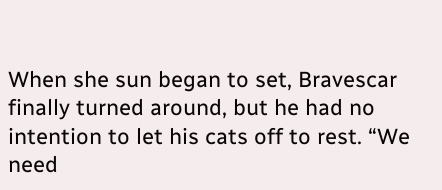When she sun began to set, Bravescar finally turned around, but he had no intention to let his cats off to rest. “We need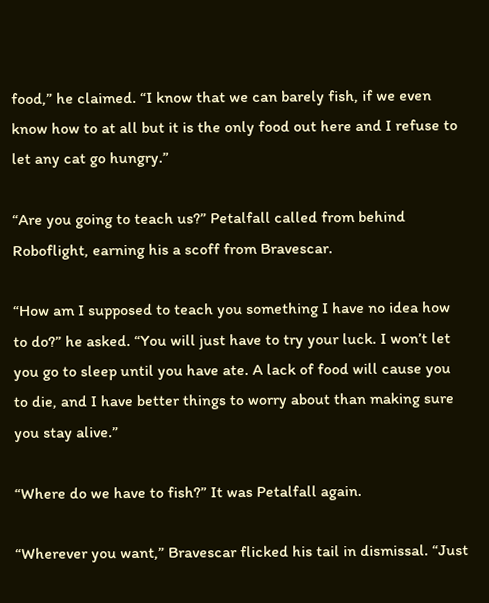food,” he claimed. “I know that we can barely fish, if we even know how to at all but it is the only food out here and I refuse to let any cat go hungry.”

“Are you going to teach us?” Petalfall called from behind Roboflight, earning his a scoff from Bravescar.

“How am I supposed to teach you something I have no idea how to do?” he asked. “You will just have to try your luck. I won’t let you go to sleep until you have ate. A lack of food will cause you to die, and I have better things to worry about than making sure you stay alive.”

“Where do we have to fish?” It was Petalfall again.

“Wherever you want,” Bravescar flicked his tail in dismissal. “Just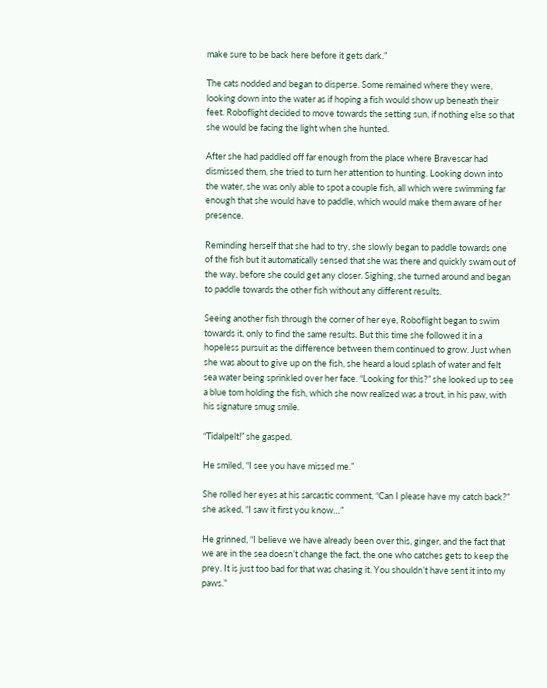make sure to be back here before it gets dark.”

The cats nodded and began to disperse. Some remained where they were, looking down into the water as if hoping a fish would show up beneath their feet. Roboflight decided to move towards the setting sun, if nothing else so that she would be facing the light when she hunted.

After she had paddled off far enough from the place where Bravescar had dismissed them, she tried to turn her attention to hunting. Looking down into the water, she was only able to spot a couple fish, all which were swimming far enough that she would have to paddle, which would make them aware of her presence.

Reminding herself that she had to try, she slowly began to paddle towards one of the fish but it automatically sensed that she was there and quickly swam out of the way, before she could get any closer. Sighing, she turned around and began to paddle towards the other fish without any different results.

Seeing another fish through the corner of her eye, Roboflight began to swim towards it, only to find the same results. But this time she followed it in a hopeless pursuit as the difference between them continued to grow. Just when she was about to give up on the fish, she heard a loud splash of water and felt sea water being sprinkled over her face. “Looking for this?” she looked up to see a blue tom holding the fish, which she now realized was a trout, in his paw, with his signature smug smile.

“Tidalpelt!” she gasped.

He smiled, “I see you have missed me.”

She rolled her eyes at his sarcastic comment, “Can I please have my catch back?” she asked, “I saw it first you know…”

He grinned, “I believe we have already been over this, ginger, and the fact that we are in the sea doesn’t change the fact, the one who catches gets to keep the prey. It is just too bad for that was chasing it. You shouldn’t have sent it into my paws.”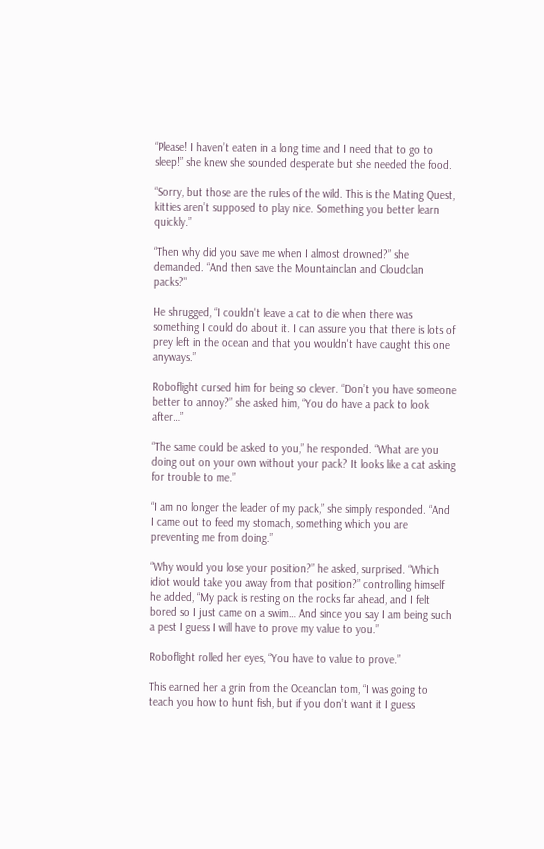“Please! I haven’t eaten in a long time and I need that to go to sleep!” she knew she sounded desperate but she needed the food.

“Sorry, but those are the rules of the wild. This is the Mating Quest, kitties aren’t supposed to play nice. Something you better learn quickly.”

“Then why did you save me when I almost drowned?” she demanded. “And then save the Mountainclan and Cloudclan packs?"

He shrugged, “I couldn't leave a cat to die when there was something I could do about it. I can assure you that there is lots of prey left in the ocean and that you wouldn't have caught this one anyways.”

Roboflight cursed him for being so clever. “Don’t you have someone better to annoy?” she asked him, “You do have a pack to look after…”

“The same could be asked to you,” he responded. “What are you doing out on your own without your pack? It looks like a cat asking for trouble to me.”

“I am no longer the leader of my pack,” she simply responded. “And I came out to feed my stomach, something which you are preventing me from doing.”

“Why would you lose your position?” he asked, surprised. “Which idiot would take you away from that position?” controlling himself he added, “My pack is resting on the rocks far ahead, and I felt bored so I just came on a swim… And since you say I am being such a pest I guess I will have to prove my value to you.”

Roboflight rolled her eyes, “You have to value to prove.”

This earned her a grin from the Oceanclan tom, “I was going to teach you how to hunt fish, but if you don’t want it I guess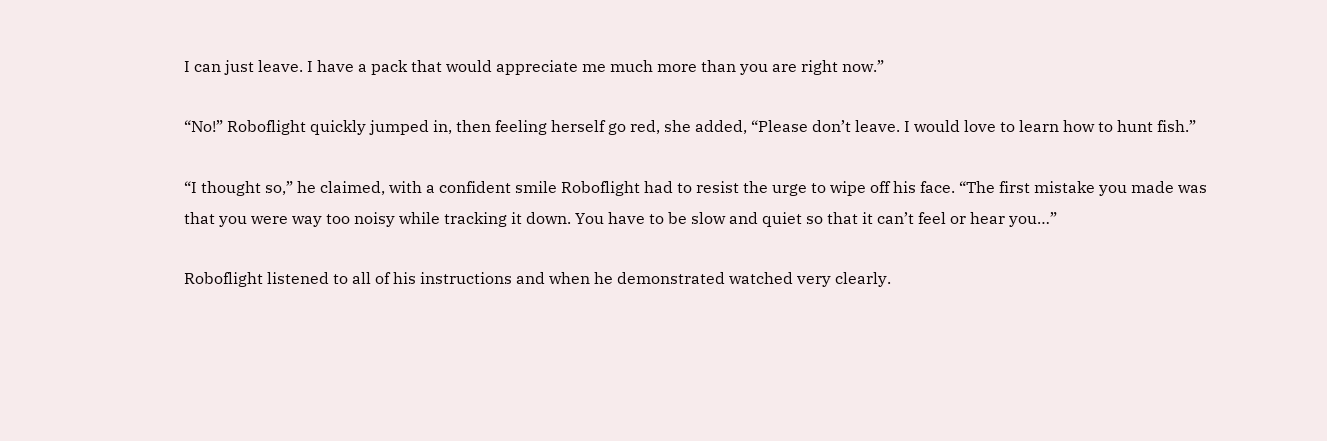I can just leave. I have a pack that would appreciate me much more than you are right now.”

“No!” Roboflight quickly jumped in, then feeling herself go red, she added, “Please don’t leave. I would love to learn how to hunt fish.”

“I thought so,” he claimed, with a confident smile Roboflight had to resist the urge to wipe off his face. “The first mistake you made was that you were way too noisy while tracking it down. You have to be slow and quiet so that it can’t feel or hear you…”

Roboflight listened to all of his instructions and when he demonstrated watched very clearly.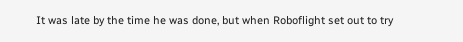It was late by the time he was done, but when Roboflight set out to try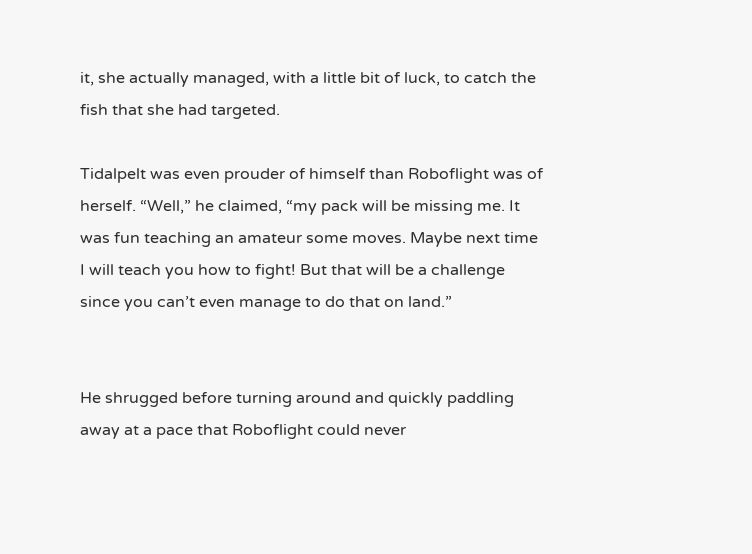it, she actually managed, with a little bit of luck, to catch the fish that she had targeted.

Tidalpelt was even prouder of himself than Roboflight was of herself. “Well,” he claimed, “my pack will be missing me. It was fun teaching an amateur some moves. Maybe next time I will teach you how to fight! But that will be a challenge since you can’t even manage to do that on land.”


He shrugged before turning around and quickly paddling away at a pace that Roboflight could never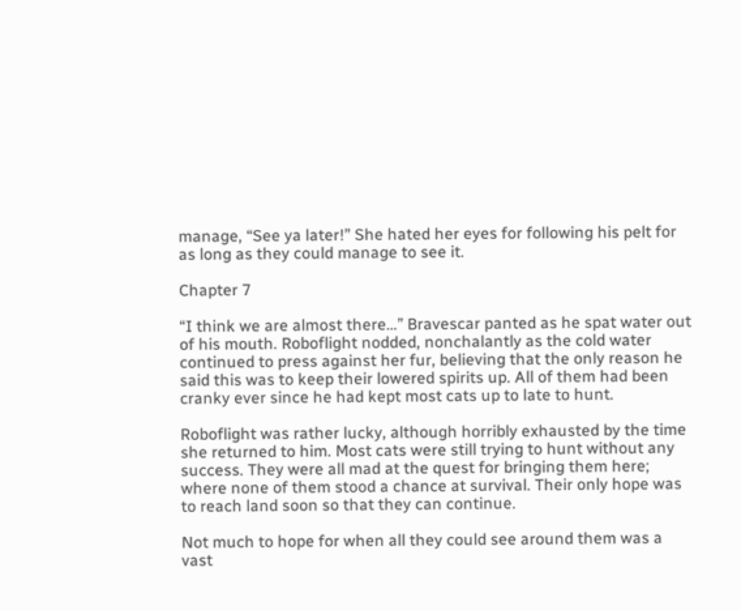manage, “See ya later!” She hated her eyes for following his pelt for as long as they could manage to see it.

Chapter 7

“I think we are almost there…” Bravescar panted as he spat water out of his mouth. Roboflight nodded, nonchalantly as the cold water continued to press against her fur, believing that the only reason he said this was to keep their lowered spirits up. All of them had been cranky ever since he had kept most cats up to late to hunt.

Roboflight was rather lucky, although horribly exhausted by the time she returned to him. Most cats were still trying to hunt without any success. They were all mad at the quest for bringing them here; where none of them stood a chance at survival. Their only hope was to reach land soon so that they can continue.

Not much to hope for when all they could see around them was a vast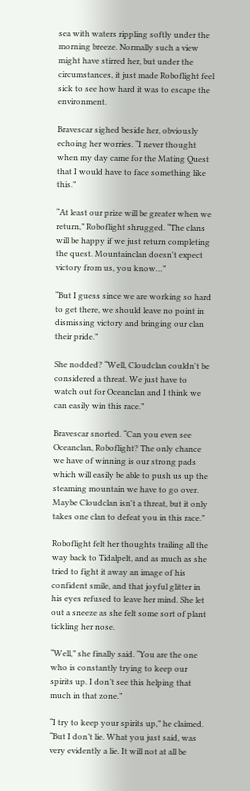sea with waters rippling softly under the morning breeze. Normally such a view might have stirred her, but under the circumstances, it just made Roboflight feel sick to see how hard it was to escape the environment.

Bravescar sighed beside her, obviously echoing her worries. “I never thought when my day came for the Mating Quest that I would have to face something like this.”

“At least our prize will be greater when we return,” Roboflight shrugged. “The clans will be happy if we just return completing the quest. Mountainclan doesn't expect victory from us, you know…”

“But I guess since we are working so hard to get there, we should leave no point in dismissing victory and bringing our clan their pride.”

She nodded? “Well, Cloudclan couldn't be considered a threat. We just have to watch out for Oceanclan and I think we can easily win this race.”

Bravescar snorted. “Can you even see Oceanclan, Roboflight? The only chance we have of winning is our strong pads which will easily be able to push us up the steaming mountain we have to go over. Maybe Cloudclan isn't a threat, but it only takes one clan to defeat you in this race.”

Roboflight felt her thoughts trailing all the way back to Tidalpelt, and as much as she tried to fight it away an image of his confident smile, and that joyful glitter in his eyes refused to leave her mind. She let out a sneeze as she felt some sort of plant tickling her nose.

“Well,” she finally said. “You are the one who is constantly trying to keep our spirits up. I don’t see this helping that much in that zone.”

“I try to keep your spirits up,” he claimed. “But I don’t lie. What you just said, was very evidently a lie. It will not at all be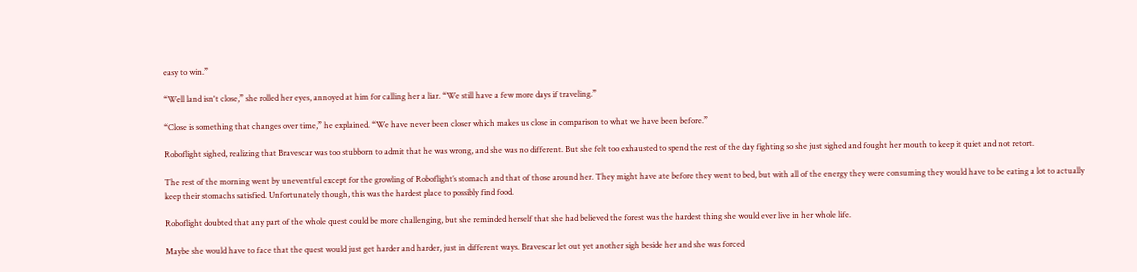easy to win.”

“Well land isn't close,” she rolled her eyes, annoyed at him for calling her a liar. “We still have a few more days if traveling.”

“Close is something that changes over time,” he explained. “We have never been closer which makes us close in comparison to what we have been before.”

Roboflight sighed, realizing that Bravescar was too stubborn to admit that he was wrong, and she was no different. But she felt too exhausted to spend the rest of the day fighting so she just sighed and fought her mouth to keep it quiet and not retort.

The rest of the morning went by uneventful except for the growling of Roboflight’s stomach and that of those around her. They might have ate before they went to bed, but with all of the energy they were consuming they would have to be eating a lot to actually keep their stomachs satisfied. Unfortunately though, this was the hardest place to possibly find food.

Roboflight doubted that any part of the whole quest could be more challenging, but she reminded herself that she had believed the forest was the hardest thing she would ever live in her whole life.

Maybe she would have to face that the quest would just get harder and harder, just in different ways. Bravescar let out yet another sigh beside her and she was forced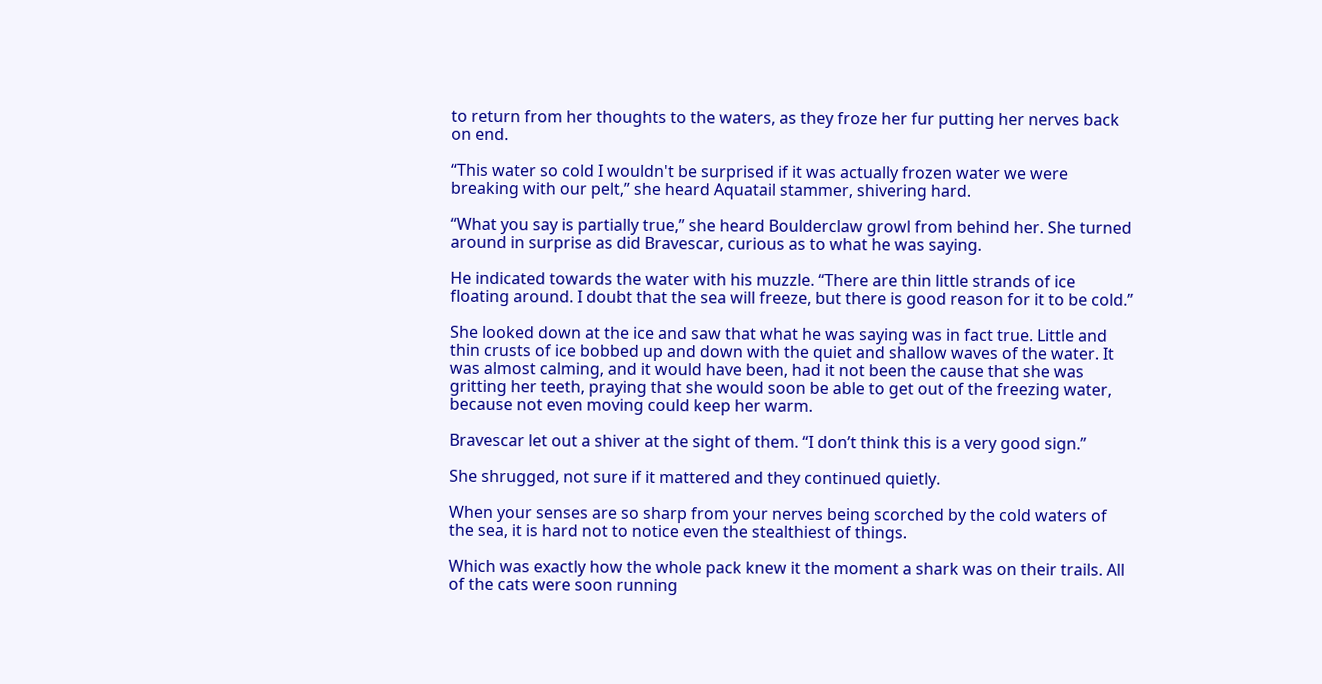to return from her thoughts to the waters, as they froze her fur putting her nerves back on end.

“This water so cold I wouldn't be surprised if it was actually frozen water we were breaking with our pelt,” she heard Aquatail stammer, shivering hard.

“What you say is partially true,” she heard Boulderclaw growl from behind her. She turned around in surprise as did Bravescar, curious as to what he was saying.

He indicated towards the water with his muzzle. “There are thin little strands of ice floating around. I doubt that the sea will freeze, but there is good reason for it to be cold.”

She looked down at the ice and saw that what he was saying was in fact true. Little and thin crusts of ice bobbed up and down with the quiet and shallow waves of the water. It was almost calming, and it would have been, had it not been the cause that she was gritting her teeth, praying that she would soon be able to get out of the freezing water, because not even moving could keep her warm.

Bravescar let out a shiver at the sight of them. “I don’t think this is a very good sign.”

She shrugged, not sure if it mattered and they continued quietly.

When your senses are so sharp from your nerves being scorched by the cold waters of the sea, it is hard not to notice even the stealthiest of things.

Which was exactly how the whole pack knew it the moment a shark was on their trails. All of the cats were soon running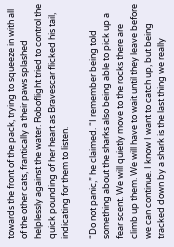towards the front of the pack, trying to squeeze in with all of the other cats, frantically a their paws splashed helplessly against the water. Roboflight tried to control the quick pounding of her heart as Bravescar flicked his tail, indicating for them to listen.

“Do not panic,” he claimed. “I remember being told something about the sharks also being able to pick up a fear scent. We will quietly move to the rocks there are climb up them. We will have to wait until they leave before we can continue. I know I want to catch up, but being tracked down by a shark is the last thing we really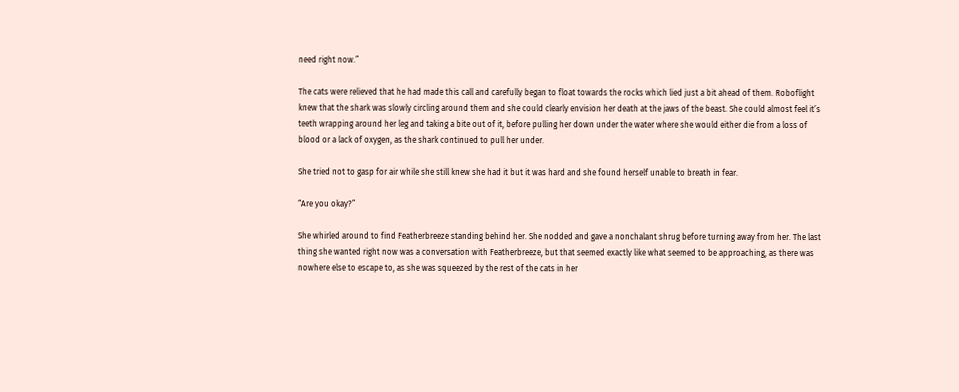need right now.”

The cats were relieved that he had made this call and carefully began to float towards the rocks which lied just a bit ahead of them. Roboflight knew that the shark was slowly circling around them and she could clearly envision her death at the jaws of the beast. She could almost feel it’s teeth wrapping around her leg and taking a bite out of it, before pulling her down under the water where she would either die from a loss of blood or a lack of oxygen, as the shark continued to pull her under.

She tried not to gasp for air while she still knew she had it but it was hard and she found herself unable to breath in fear.

“Are you okay?”

She whirled around to find Featherbreeze standing behind her. She nodded and gave a nonchalant shrug before turning away from her. The last thing she wanted right now was a conversation with Featherbreeze, but that seemed exactly like what seemed to be approaching, as there was nowhere else to escape to, as she was squeezed by the rest of the cats in her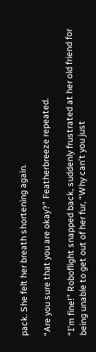pack. She felt her breath shortening again.

“Are you sure that you are okay?” Featherbreeze repeated.

“I’m fine!” Roboflight snapped back, suddenly frustrated at her old friend for being unable to get out of her fur, “Why can’t you just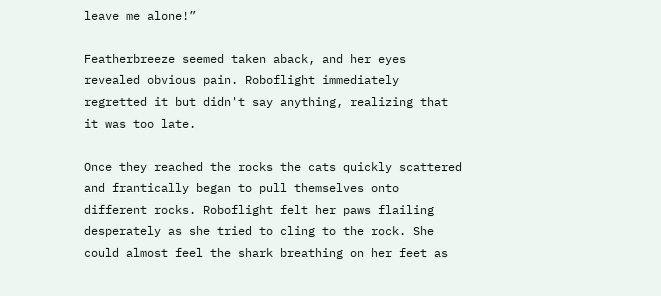leave me alone!”

Featherbreeze seemed taken aback, and her eyes revealed obvious pain. Roboflight immediately regretted it but didn't say anything, realizing that it was too late.

Once they reached the rocks the cats quickly scattered and frantically began to pull themselves onto different rocks. Roboflight felt her paws flailing desperately as she tried to cling to the rock. She could almost feel the shark breathing on her feet as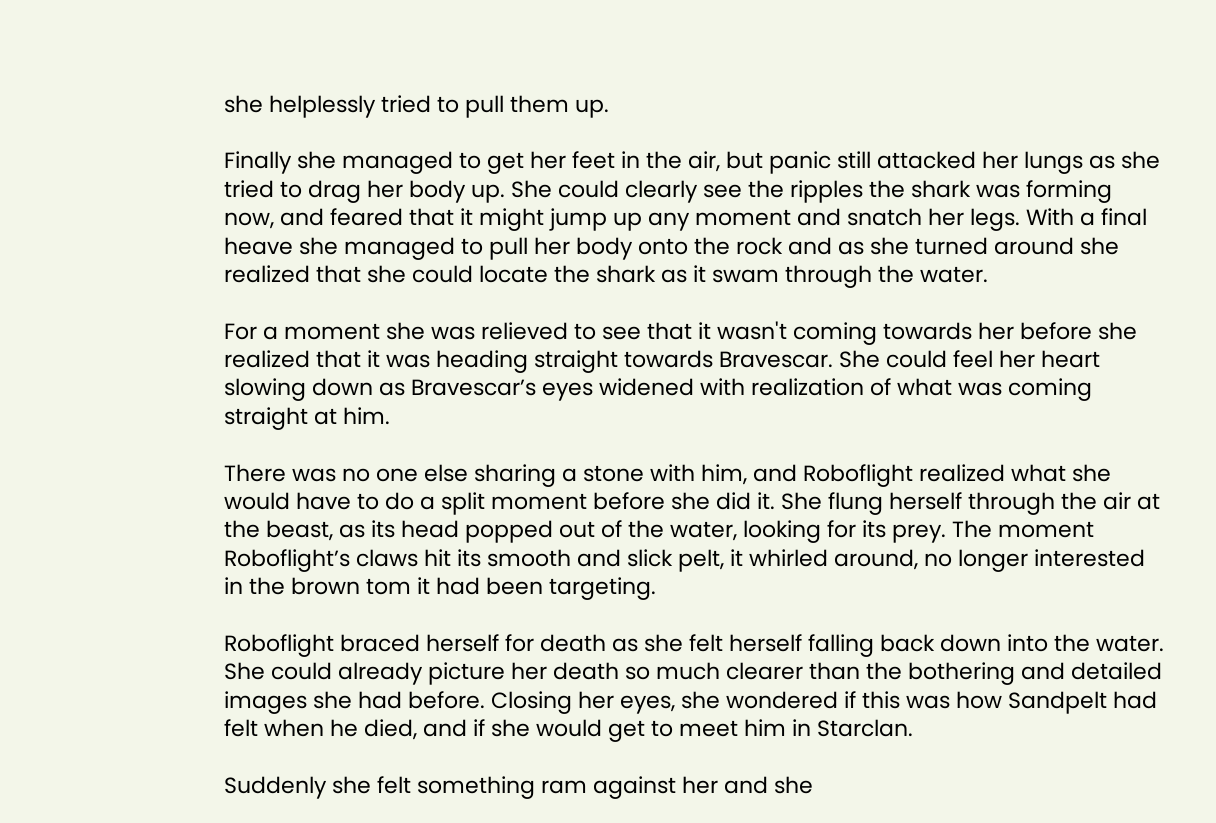she helplessly tried to pull them up.

Finally she managed to get her feet in the air, but panic still attacked her lungs as she tried to drag her body up. She could clearly see the ripples the shark was forming now, and feared that it might jump up any moment and snatch her legs. With a final heave she managed to pull her body onto the rock and as she turned around she realized that she could locate the shark as it swam through the water.

For a moment she was relieved to see that it wasn't coming towards her before she realized that it was heading straight towards Bravescar. She could feel her heart slowing down as Bravescar’s eyes widened with realization of what was coming straight at him.

There was no one else sharing a stone with him, and Roboflight realized what she would have to do a split moment before she did it. She flung herself through the air at the beast, as its head popped out of the water, looking for its prey. The moment Roboflight’s claws hit its smooth and slick pelt, it whirled around, no longer interested in the brown tom it had been targeting.

Roboflight braced herself for death as she felt herself falling back down into the water. She could already picture her death so much clearer than the bothering and detailed images she had before. Closing her eyes, she wondered if this was how Sandpelt had felt when he died, and if she would get to meet him in Starclan.

Suddenly she felt something ram against her and she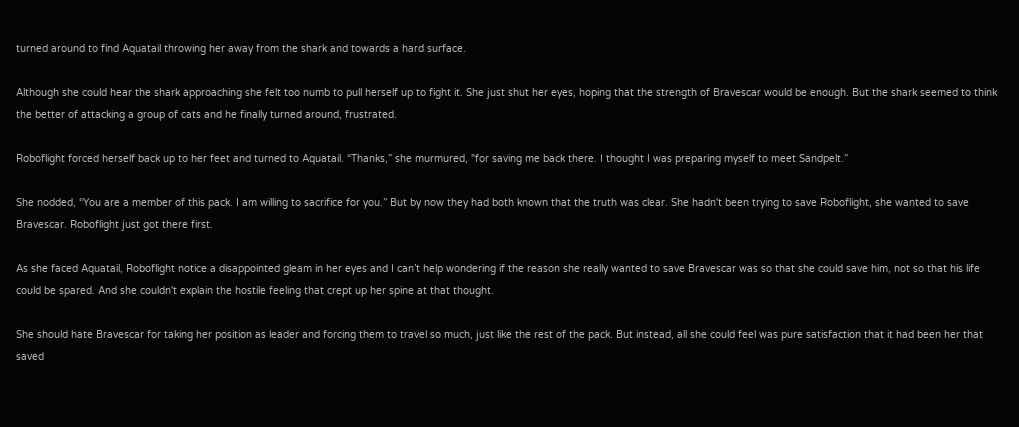turned around to find Aquatail throwing her away from the shark and towards a hard surface.

Although she could hear the shark approaching she felt too numb to pull herself up to fight it. She just shut her eyes, hoping that the strength of Bravescar would be enough. But the shark seemed to think the better of attacking a group of cats and he finally turned around, frustrated.

Roboflight forced herself back up to her feet and turned to Aquatail. “Thanks,” she murmured, "for saving me back there. I thought I was preparing myself to meet Sandpelt.”

She nodded, “You are a member of this pack. I am willing to sacrifice for you.” But by now they had both known that the truth was clear. She hadn't been trying to save Roboflight, she wanted to save Bravescar. Roboflight just got there first.

As she faced Aquatail, Roboflight notice a disappointed gleam in her eyes and I can’t help wondering if the reason she really wanted to save Bravescar was so that she could save him, not so that his life could be spared. And she couldn't explain the hostile feeling that crept up her spine at that thought.

She should hate Bravescar for taking her position as leader and forcing them to travel so much, just like the rest of the pack. But instead, all she could feel was pure satisfaction that it had been her that saved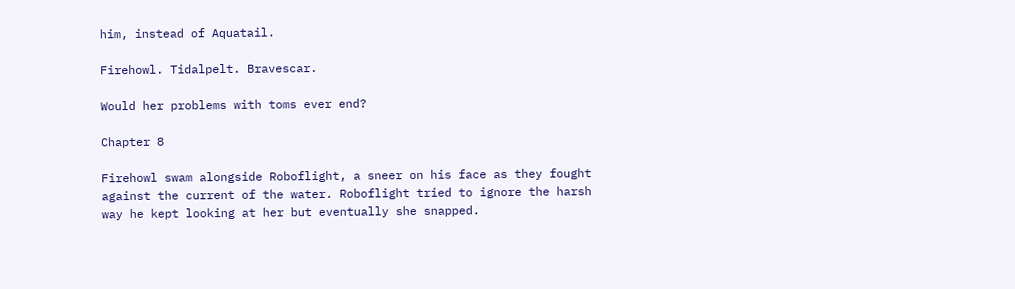him, instead of Aquatail.

Firehowl. Tidalpelt. Bravescar.

Would her problems with toms ever end?

Chapter 8

Firehowl swam alongside Roboflight, a sneer on his face as they fought against the current of the water. Roboflight tried to ignore the harsh way he kept looking at her but eventually she snapped.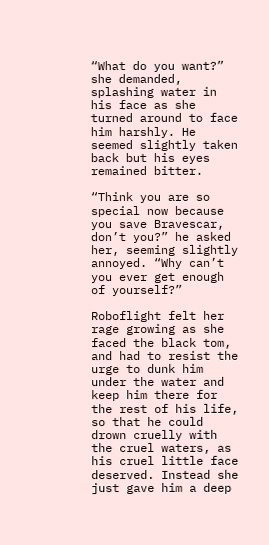“What do you want?” she demanded, splashing water in his face as she turned around to face him harshly. He seemed slightly taken back but his eyes remained bitter.

“Think you are so special now because you save Bravescar, don’t you?” he asked her, seeming slightly annoyed. “Why can’t you ever get enough of yourself?”

Roboflight felt her rage growing as she faced the black tom, and had to resist the urge to dunk him under the water and keep him there for the rest of his life, so that he could drown cruelly with the cruel waters, as his cruel little face deserved. Instead she just gave him a deep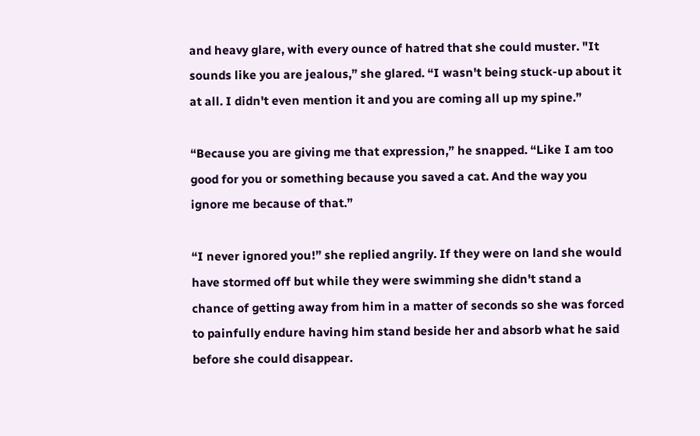and heavy glare, with every ounce of hatred that she could muster. "It sounds like you are jealous,” she glared. “I wasn't being stuck-up about it at all. I didn't even mention it and you are coming all up my spine.”

“Because you are giving me that expression,” he snapped. “Like I am too good for you or something because you saved a cat. And the way you ignore me because of that.”

“I never ignored you!” she replied angrily. If they were on land she would have stormed off but while they were swimming she didn't stand a chance of getting away from him in a matter of seconds so she was forced to painfully endure having him stand beside her and absorb what he said before she could disappear.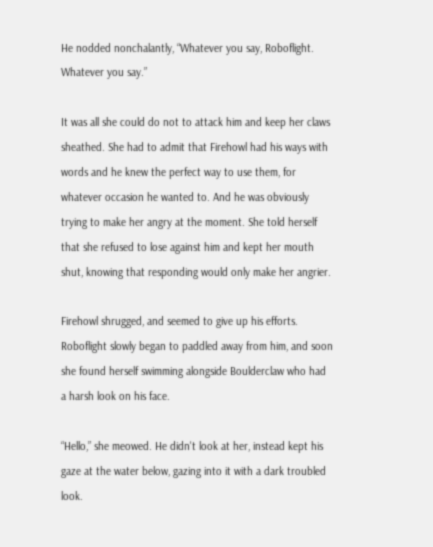He nodded nonchalantly, “Whatever you say, Roboflight. Whatever you say.”

It was all she could do not to attack him and keep her claws sheathed. She had to admit that Firehowl had his ways with words and he knew the perfect way to use them, for whatever occasion he wanted to. And he was obviously trying to make her angry at the moment. She told herself that she refused to lose against him and kept her mouth shut, knowing that responding would only make her angrier.

Firehowl shrugged, and seemed to give up his efforts. Roboflight slowly began to paddled away from him, and soon she found herself swimming alongside Boulderclaw who had a harsh look on his face.

“Hello,” she meowed. He didn't look at her, instead kept his gaze at the water below, gazing into it with a dark troubled look.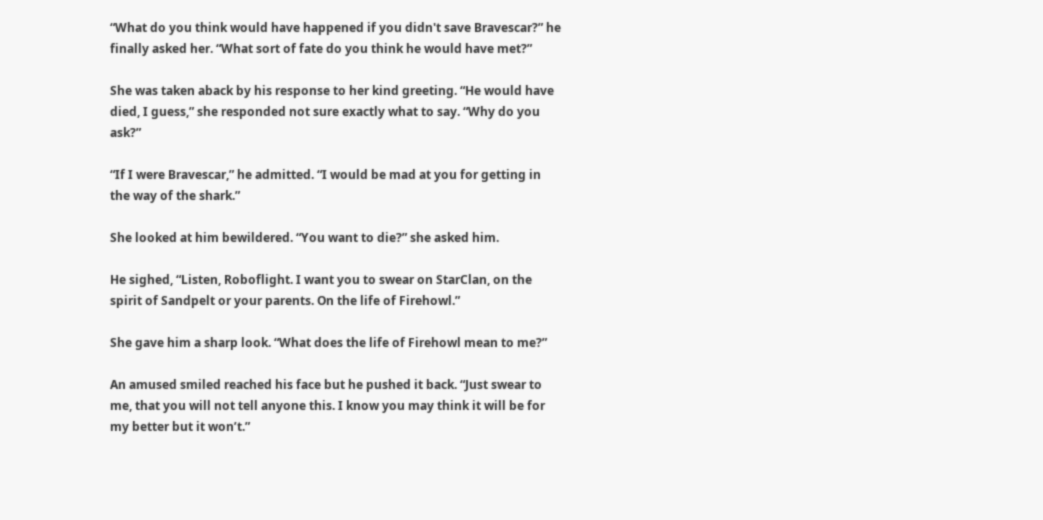“What do you think would have happened if you didn't save Bravescar?” he finally asked her. “What sort of fate do you think he would have met?”

She was taken aback by his response to her kind greeting. “He would have died, I guess,” she responded not sure exactly what to say. “Why do you ask?”

“If I were Bravescar,” he admitted. “I would be mad at you for getting in the way of the shark.”

She looked at him bewildered. “You want to die?” she asked him.

He sighed, “Listen, Roboflight. I want you to swear on StarClan, on the spirit of Sandpelt or your parents. On the life of Firehowl.”

She gave him a sharp look. “What does the life of Firehowl mean to me?”

An amused smiled reached his face but he pushed it back. “Just swear to me, that you will not tell anyone this. I know you may think it will be for my better but it won’t.”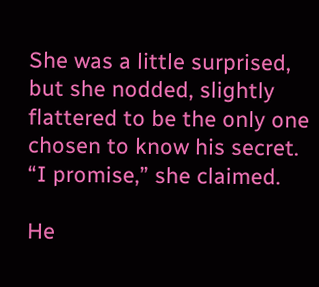She was a little surprised, but she nodded, slightly flattered to be the only one chosen to know his secret. “I promise,” she claimed.

He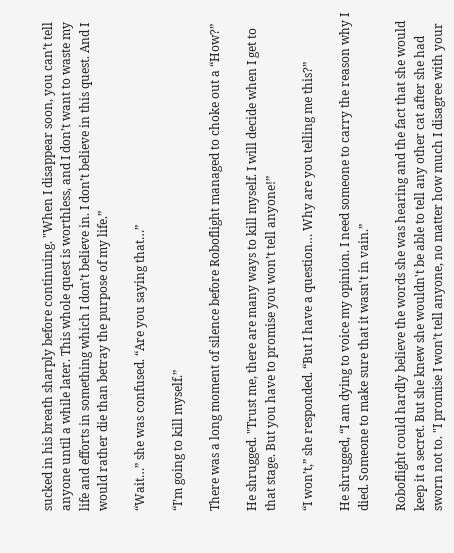sucked in his breath sharply before continuing. "When I disappear soon, you can’t tell anyone until a while later. This whole quest is worthless, and I don’t want to waste my life and efforts in something which I don’t believe in. I don’t believe in this quest. And I would rather die than betray the purpose of my life.”

“Wait…” she was confused. “Are you saying that…”

“I’m going to kill myself.”

There was a long moment of silence before Roboflight managed to choke out a “How?”

He shrugged. "Trust me, there are many ways to kill myself. I will decide when I get to that stage. But you have to promise you won’t tell anyone!”

“I won’t,” she responded. “But I have a question… Why are you telling me this?”

He shrugged, “I am dying to voice my opinion. I need someone to carry the reason why I died. Someone to make sure that it wasn't in vain.”

Roboflight could hardly believe the words she was hearing and the fact that she would keep it a secret. But she knew she wouldn't be able to tell any other cat after she had sworn not to. "I promise I won’t tell anyone, no matter how much I disagree with your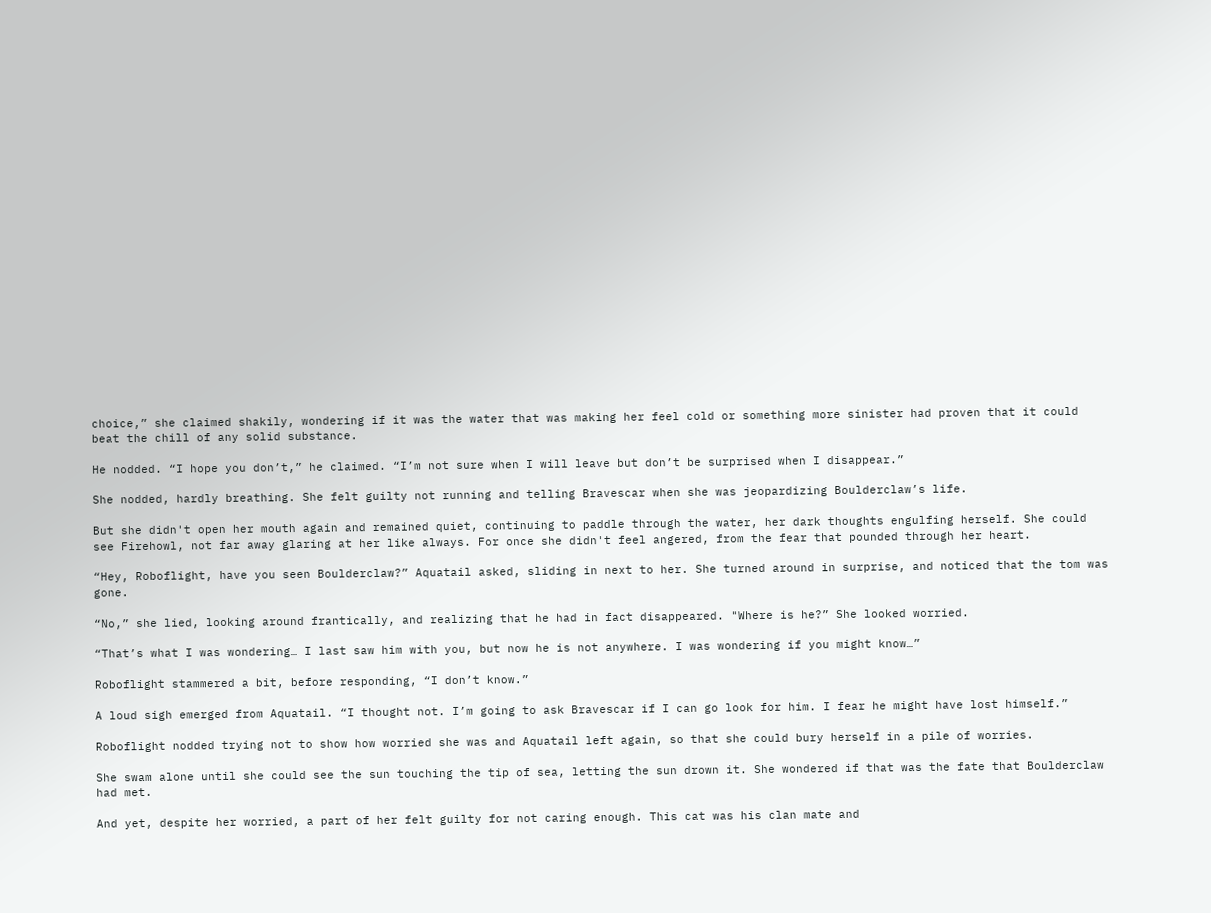choice,” she claimed shakily, wondering if it was the water that was making her feel cold or something more sinister had proven that it could beat the chill of any solid substance.

He nodded. “I hope you don’t,” he claimed. “I’m not sure when I will leave but don’t be surprised when I disappear.”

She nodded, hardly breathing. She felt guilty not running and telling Bravescar when she was jeopardizing Boulderclaw’s life.

But she didn't open her mouth again and remained quiet, continuing to paddle through the water, her dark thoughts engulfing herself. She could see Firehowl, not far away glaring at her like always. For once she didn't feel angered, from the fear that pounded through her heart.

“Hey, Roboflight, have you seen Boulderclaw?” Aquatail asked, sliding in next to her. She turned around in surprise, and noticed that the tom was gone.

“No,” she lied, looking around frantically, and realizing that he had in fact disappeared. "Where is he?” She looked worried.

“That’s what I was wondering… I last saw him with you, but now he is not anywhere. I was wondering if you might know…”

Roboflight stammered a bit, before responding, “I don’t know.”

A loud sigh emerged from Aquatail. “I thought not. I’m going to ask Bravescar if I can go look for him. I fear he might have lost himself.”

Roboflight nodded trying not to show how worried she was and Aquatail left again, so that she could bury herself in a pile of worries.

She swam alone until she could see the sun touching the tip of sea, letting the sun drown it. She wondered if that was the fate that Boulderclaw had met.

And yet, despite her worried, a part of her felt guilty for not caring enough. This cat was his clan mate and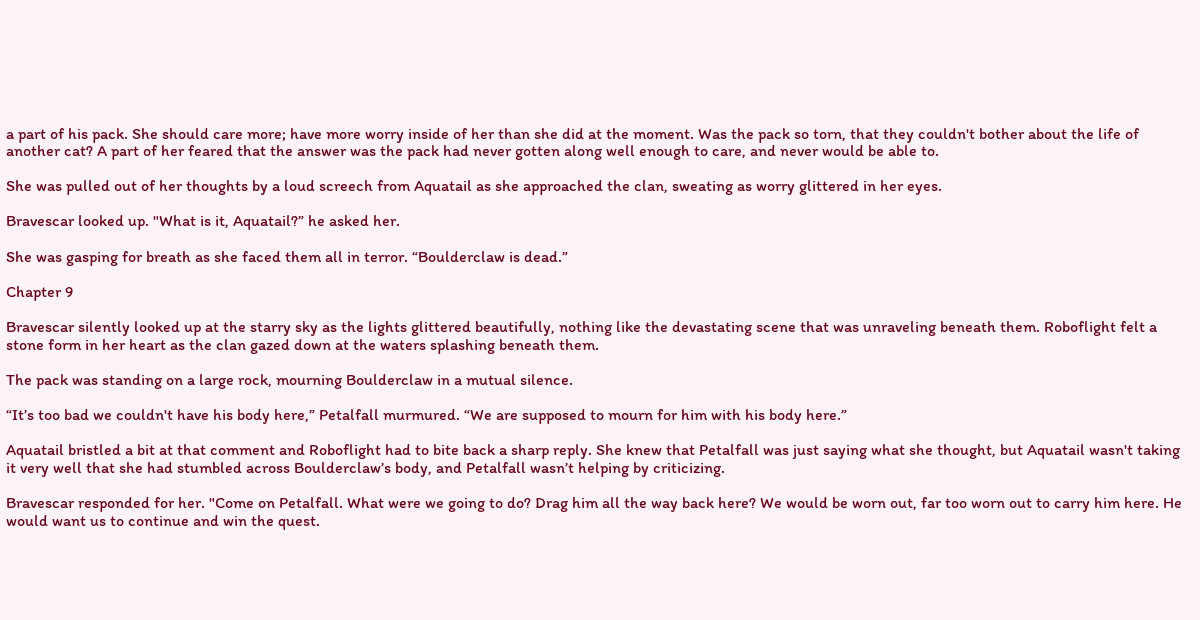a part of his pack. She should care more; have more worry inside of her than she did at the moment. Was the pack so torn, that they couldn't bother about the life of another cat? A part of her feared that the answer was the pack had never gotten along well enough to care, and never would be able to.

She was pulled out of her thoughts by a loud screech from Aquatail as she approached the clan, sweating as worry glittered in her eyes.

Bravescar looked up. "What is it, Aquatail?” he asked her.

She was gasping for breath as she faced them all in terror. “Boulderclaw is dead.”

Chapter 9

Bravescar silently looked up at the starry sky as the lights glittered beautifully, nothing like the devastating scene that was unraveling beneath them. Roboflight felt a stone form in her heart as the clan gazed down at the waters splashing beneath them.

The pack was standing on a large rock, mourning Boulderclaw in a mutual silence.

“It’s too bad we couldn't have his body here,” Petalfall murmured. “We are supposed to mourn for him with his body here.”

Aquatail bristled a bit at that comment and Roboflight had to bite back a sharp reply. She knew that Petalfall was just saying what she thought, but Aquatail wasn't taking it very well that she had stumbled across Boulderclaw’s body, and Petalfall wasn’t helping by criticizing.

Bravescar responded for her. "Come on Petalfall. What were we going to do? Drag him all the way back here? We would be worn out, far too worn out to carry him here. He would want us to continue and win the quest.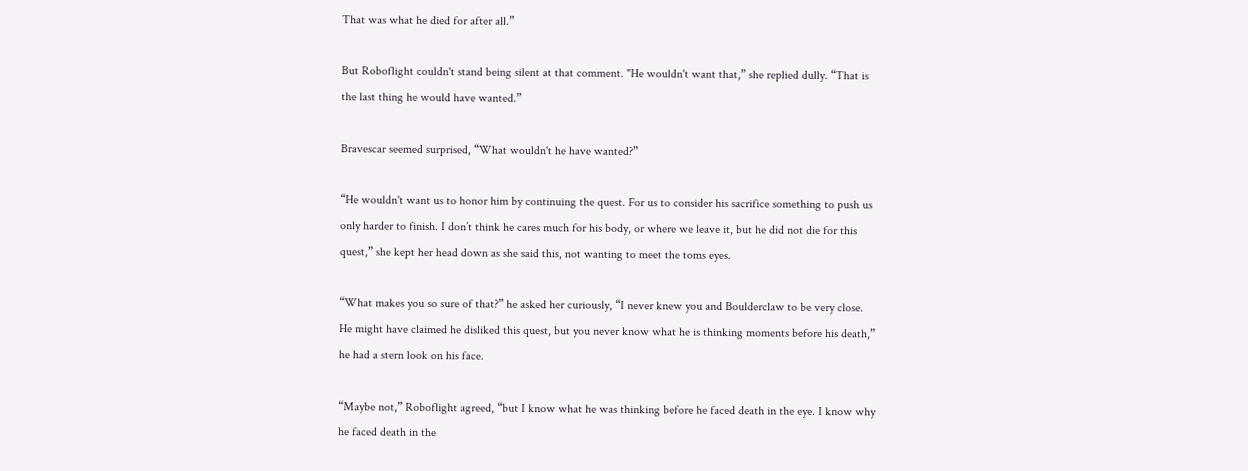That was what he died for after all.”

But Roboflight couldn't stand being silent at that comment. "He wouldn't want that,” she replied dully. “That is the last thing he would have wanted.”

Bravescar seemed surprised, “What wouldn't he have wanted?”

“He wouldn't want us to honor him by continuing the quest. For us to consider his sacrifice something to push us only harder to finish. I don’t think he cares much for his body, or where we leave it, but he did not die for this quest,” she kept her head down as she said this, not wanting to meet the toms eyes.

“What makes you so sure of that?” he asked her curiously, “I never knew you and Boulderclaw to be very close. He might have claimed he disliked this quest, but you never know what he is thinking moments before his death,” he had a stern look on his face.

“Maybe not,” Roboflight agreed, “but I know what he was thinking before he faced death in the eye. I know why he faced death in the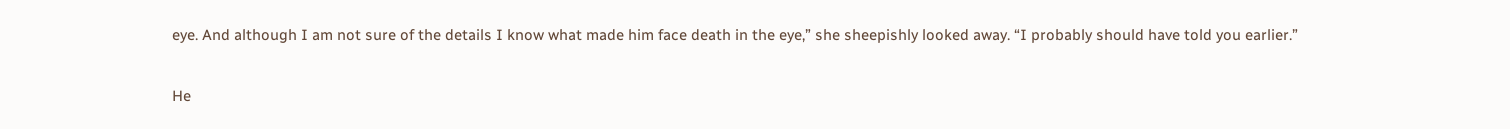eye. And although I am not sure of the details I know what made him face death in the eye,” she sheepishly looked away. “I probably should have told you earlier.”

He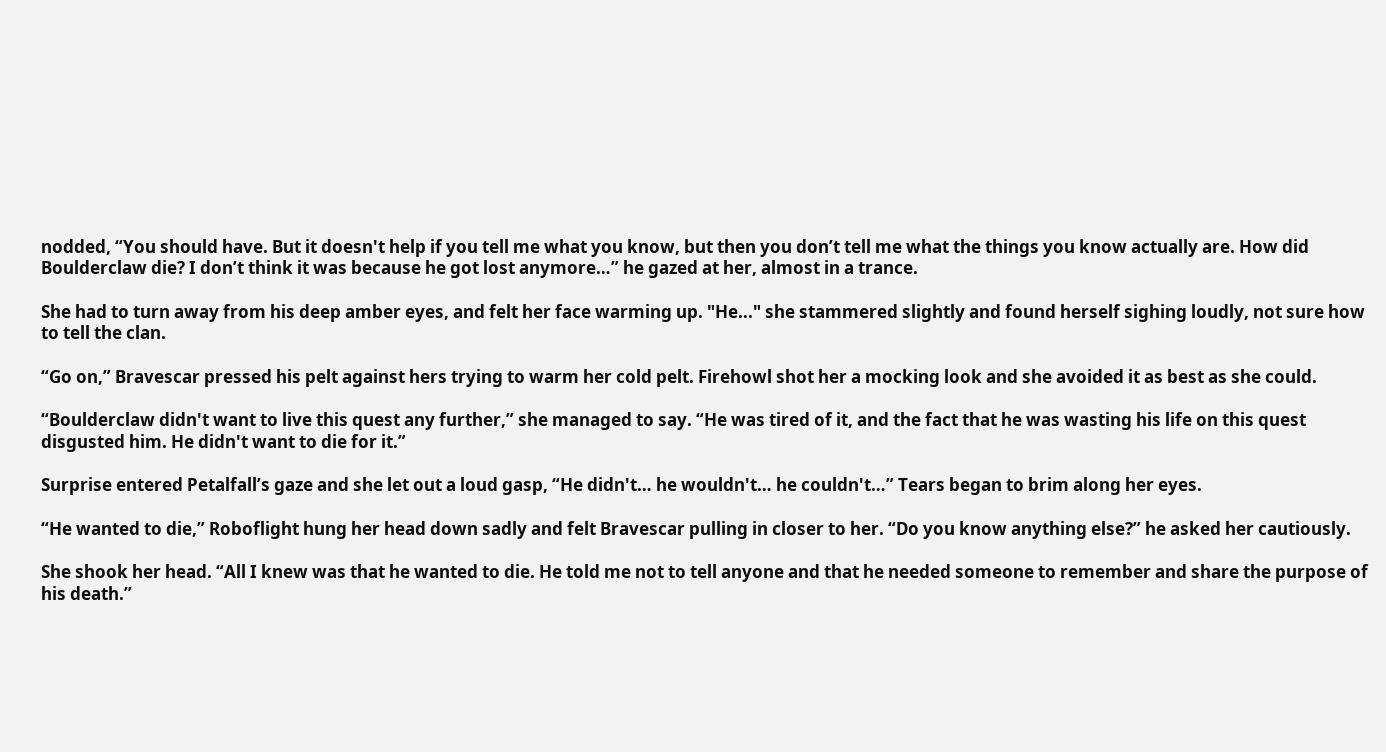nodded, “You should have. But it doesn't help if you tell me what you know, but then you don’t tell me what the things you know actually are. How did Boulderclaw die? I don’t think it was because he got lost anymore…” he gazed at her, almost in a trance.

She had to turn away from his deep amber eyes, and felt her face warming up. "He..." she stammered slightly and found herself sighing loudly, not sure how to tell the clan.

“Go on,” Bravescar pressed his pelt against hers trying to warm her cold pelt. Firehowl shot her a mocking look and she avoided it as best as she could.

“Boulderclaw didn't want to live this quest any further,” she managed to say. “He was tired of it, and the fact that he was wasting his life on this quest disgusted him. He didn't want to die for it.”

Surprise entered Petalfall’s gaze and she let out a loud gasp, “He didn't… he wouldn't… he couldn't…” Tears began to brim along her eyes.

“He wanted to die,” Roboflight hung her head down sadly and felt Bravescar pulling in closer to her. “Do you know anything else?” he asked her cautiously.

She shook her head. “All I knew was that he wanted to die. He told me not to tell anyone and that he needed someone to remember and share the purpose of his death.”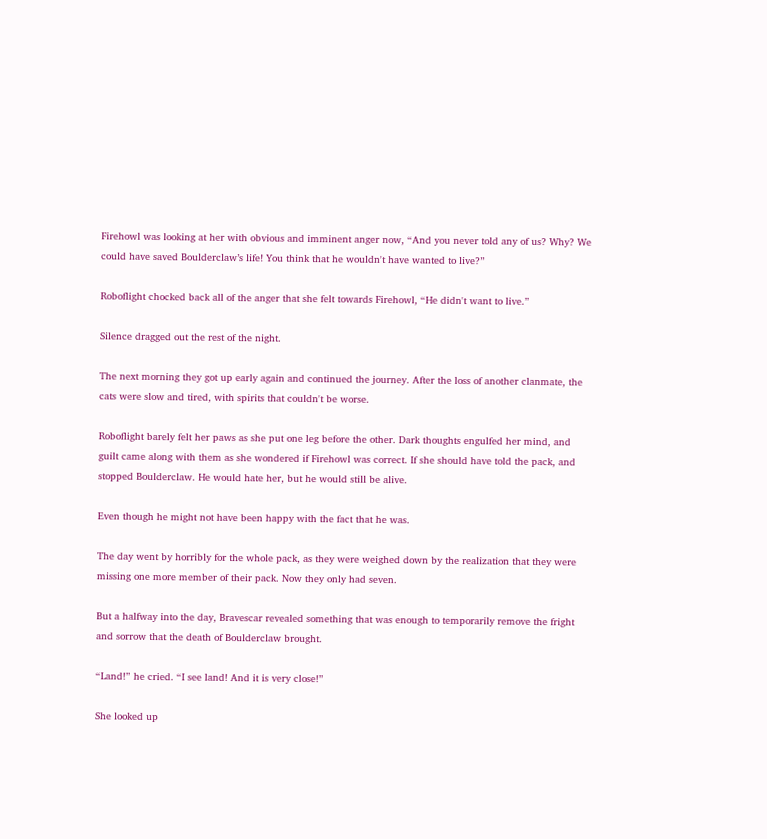Firehowl was looking at her with obvious and imminent anger now, “And you never told any of us? Why? We could have saved Boulderclaw’s life! You think that he wouldn't have wanted to live?”

Roboflight chocked back all of the anger that she felt towards Firehowl, “He didn't want to live.”

Silence dragged out the rest of the night.

The next morning they got up early again and continued the journey. After the loss of another clanmate, the cats were slow and tired, with spirits that couldn't be worse.

Roboflight barely felt her paws as she put one leg before the other. Dark thoughts engulfed her mind, and guilt came along with them as she wondered if Firehowl was correct. If she should have told the pack, and stopped Boulderclaw. He would hate her, but he would still be alive.

Even though he might not have been happy with the fact that he was.

The day went by horribly for the whole pack, as they were weighed down by the realization that they were missing one more member of their pack. Now they only had seven.

But a halfway into the day, Bravescar revealed something that was enough to temporarily remove the fright and sorrow that the death of Boulderclaw brought.

“Land!” he cried. “I see land! And it is very close!”

She looked up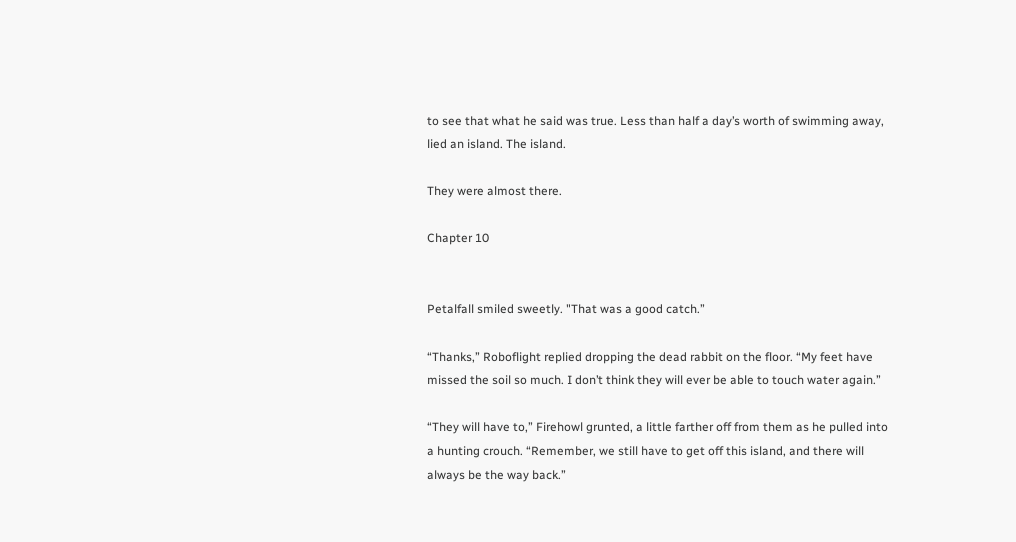to see that what he said was true. Less than half a day’s worth of swimming away, lied an island. The island.

They were almost there.

Chapter 10


Petalfall smiled sweetly. "That was a good catch.”

“Thanks,” Roboflight replied dropping the dead rabbit on the floor. “My feet have missed the soil so much. I don’t think they will ever be able to touch water again.”

“They will have to,” Firehowl grunted, a little farther off from them as he pulled into a hunting crouch. “Remember, we still have to get off this island, and there will always be the way back.”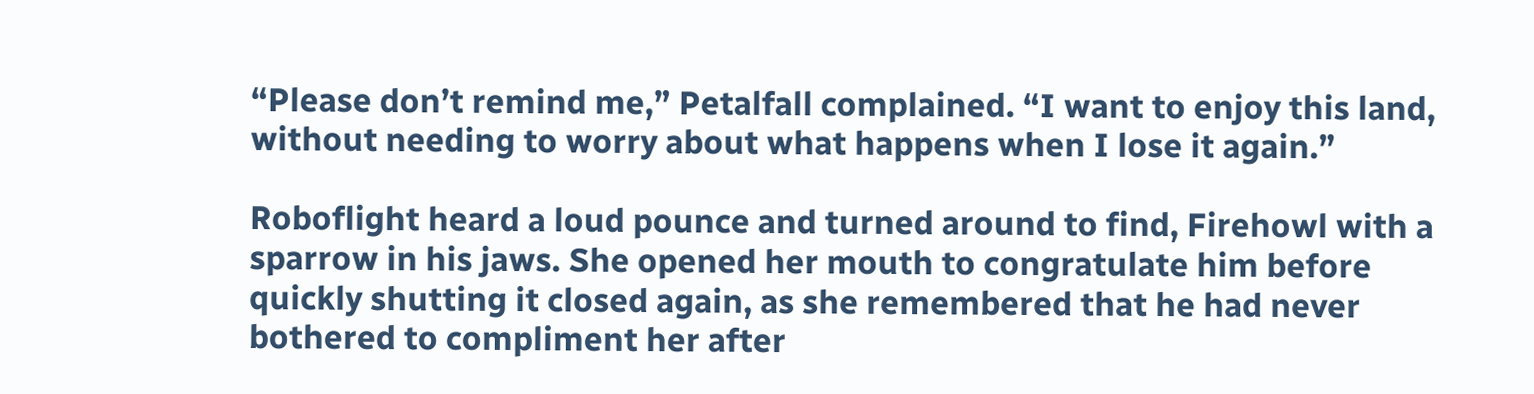“Please don’t remind me,” Petalfall complained. “I want to enjoy this land, without needing to worry about what happens when I lose it again.”

Roboflight heard a loud pounce and turned around to find, Firehowl with a sparrow in his jaws. She opened her mouth to congratulate him before quickly shutting it closed again, as she remembered that he had never bothered to compliment her after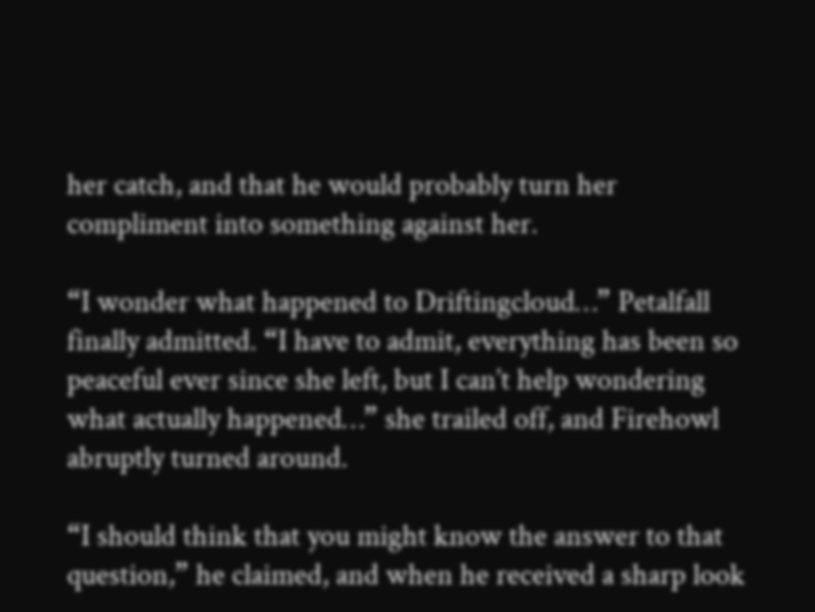her catch, and that he would probably turn her compliment into something against her.

“I wonder what happened to Driftingcloud…” Petalfall finally admitted. “I have to admit, everything has been so peaceful ever since she left, but I can’t help wondering what actually happened…” she trailed off, and Firehowl abruptly turned around.

“I should think that you might know the answer to that question,” he claimed, and when he received a sharp look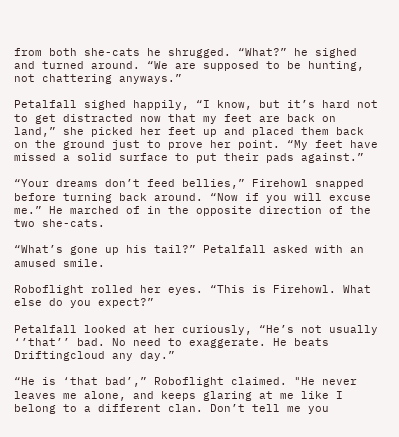from both she-cats he shrugged. “What?” he sighed and turned around. “We are supposed to be hunting, not chattering anyways.”

Petalfall sighed happily, “I know, but it’s hard not to get distracted now that my feet are back on land,” she picked her feet up and placed them back on the ground just to prove her point. “My feet have missed a solid surface to put their pads against.”

“Your dreams don’t feed bellies,” Firehowl snapped before turning back around. “Now if you will excuse me.” He marched of in the opposite direction of the two she-cats.

“What’s gone up his tail?” Petalfall asked with an amused smile.

Roboflight rolled her eyes. “This is Firehowl. What else do you expect?”

Petalfall looked at her curiously, “He’s not usually ‘’that’’ bad. No need to exaggerate. He beats Driftingcloud any day.”

“He is ‘that bad’,” Roboflight claimed. "He never leaves me alone, and keeps glaring at me like I belong to a different clan. Don’t tell me you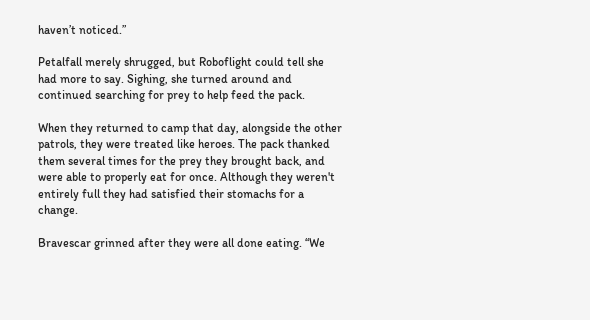haven’t noticed.”

Petalfall merely shrugged, but Roboflight could tell she had more to say. Sighing, she turned around and continued searching for prey to help feed the pack.

When they returned to camp that day, alongside the other patrols, they were treated like heroes. The pack thanked them several times for the prey they brought back, and were able to properly eat for once. Although they weren't entirely full they had satisfied their stomachs for a change.

Bravescar grinned after they were all done eating. “We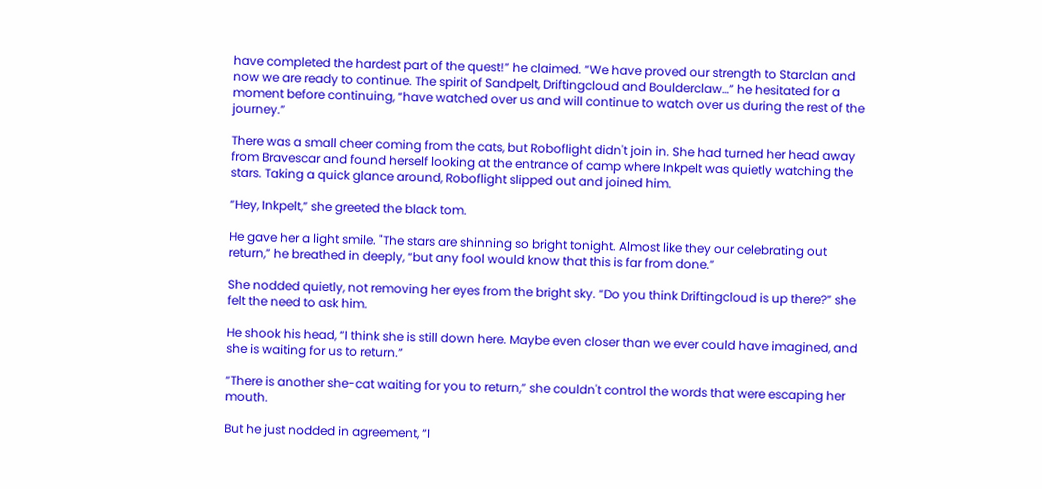have completed the hardest part of the quest!” he claimed. “We have proved our strength to Starclan and now we are ready to continue. The spirit of Sandpelt, Driftingcloud and Boulderclaw…” he hesitated for a moment before continuing, “have watched over us and will continue to watch over us during the rest of the journey.”

There was a small cheer coming from the cats, but Roboflight didn't join in. She had turned her head away from Bravescar and found herself looking at the entrance of camp where Inkpelt was quietly watching the stars. Taking a quick glance around, Roboflight slipped out and joined him.

“Hey, Inkpelt,” she greeted the black tom.

He gave her a light smile. "The stars are shinning so bright tonight. Almost like they our celebrating out return,” he breathed in deeply, “but any fool would know that this is far from done.”

She nodded quietly, not removing her eyes from the bright sky. “Do you think Driftingcloud is up there?” she felt the need to ask him.

He shook his head, “I think she is still down here. Maybe even closer than we ever could have imagined, and she is waiting for us to return.”

“There is another she-cat waiting for you to return,” she couldn't control the words that were escaping her mouth.

But he just nodded in agreement, “I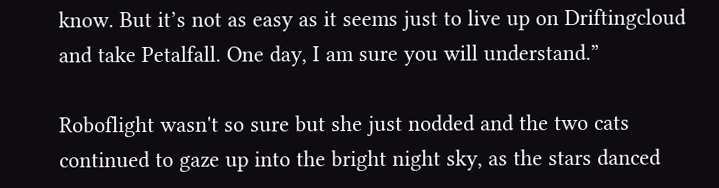know. But it’s not as easy as it seems just to live up on Driftingcloud and take Petalfall. One day, I am sure you will understand.”

Roboflight wasn't so sure but she just nodded and the two cats continued to gaze up into the bright night sky, as the stars danced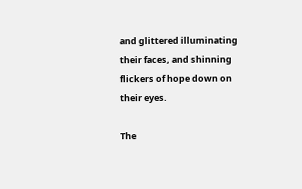and glittered illuminating their faces, and shinning flickers of hope down on their eyes.

The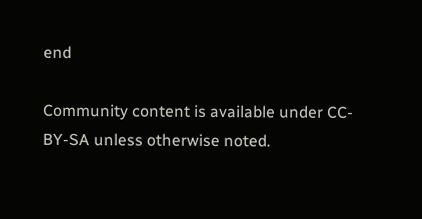end

Community content is available under CC-BY-SA unless otherwise noted.